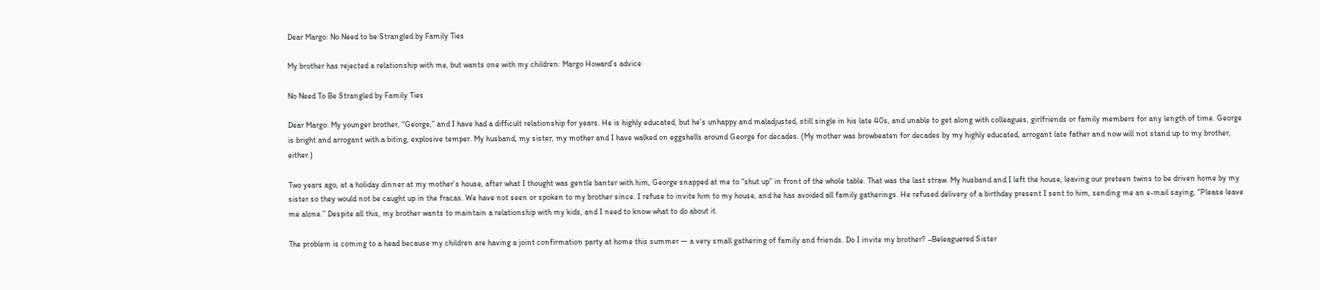Dear Margo: No Need to be Strangled by Family Ties

My brother has rejected a relationship with me, but wants one with my children: Margo Howard’s advice

No Need To Be Strangled by Family Ties

Dear Margo: My younger brother, “George,” and I have had a difficult relationship for years. He is highly educated, but he’s unhappy and maladjusted, still single in his late 40s, and unable to get along with colleagues, girlfriends or family members for any length of time. George is bright and arrogant with a biting, explosive temper. My husband, my sister, my mother and I have walked on eggshells around George for decades. (My mother was browbeaten for decades by my highly educated, arrogant late father and now will not stand up to my brother, either.)

Two years ago, at a holiday dinner at my mother’s house, after what I thought was gentle banter with him, George snapped at me to “shut up” in front of the whole table. That was the last straw. My husband and I left the house, leaving our preteen twins to be driven home by my sister so they would not be caught up in the fracas. We have not seen or spoken to my brother since. I refuse to invite him to my house, and he has avoided all family gatherings. He refused delivery of a birthday present I sent to him, sending me an e-mail saying, “Please leave me alone.” Despite all this, my brother wants to maintain a relationship with my kids, and I need to know what to do about it.

The problem is coming to a head because my children are having a joint confirmation party at home this summer — a very small gathering of family and friends. Do I invite my brother? –Beleaguered Sister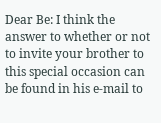Dear Be: I think the answer to whether or not to invite your brother to this special occasion can be found in his e-mail to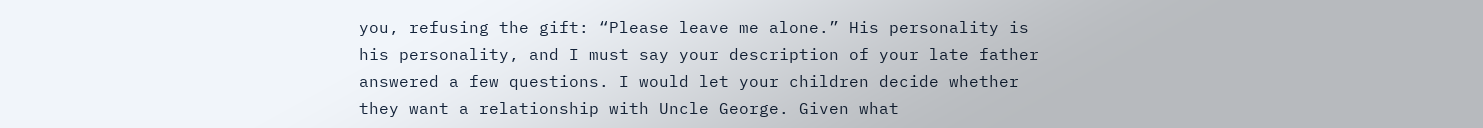you, refusing the gift: “Please leave me alone.” His personality is his personality, and I must say your description of your late father answered a few questions. I would let your children decide whether they want a relationship with Uncle George. Given what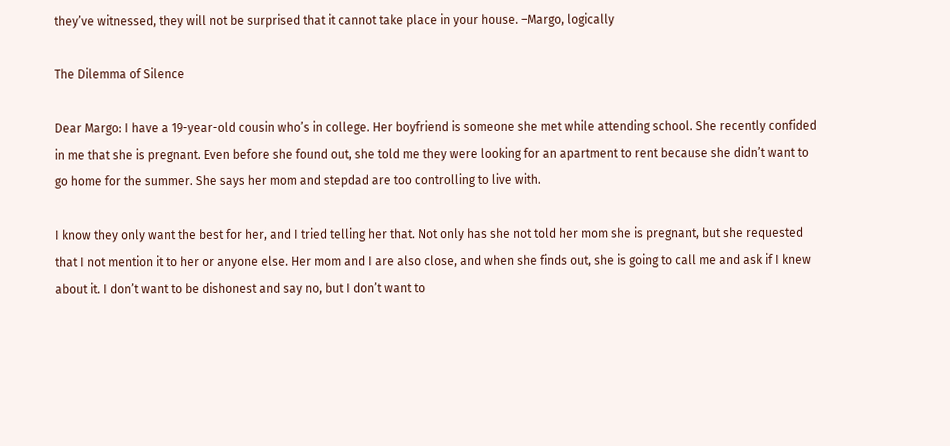they’ve witnessed, they will not be surprised that it cannot take place in your house. –Margo, logically

The Dilemma of Silence

Dear Margo: I have a 19-year-old cousin who’s in college. Her boyfriend is someone she met while attending school. She recently confided in me that she is pregnant. Even before she found out, she told me they were looking for an apartment to rent because she didn’t want to go home for the summer. She says her mom and stepdad are too controlling to live with.

I know they only want the best for her, and I tried telling her that. Not only has she not told her mom she is pregnant, but she requested that I not mention it to her or anyone else. Her mom and I are also close, and when she finds out, she is going to call me and ask if I knew about it. I don’t want to be dishonest and say no, but I don’t want to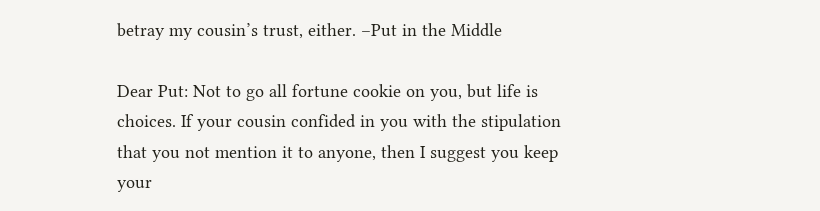betray my cousin’s trust, either. –Put in the Middle

Dear Put: Not to go all fortune cookie on you, but life is choices. If your cousin confided in you with the stipulation that you not mention it to anyone, then I suggest you keep your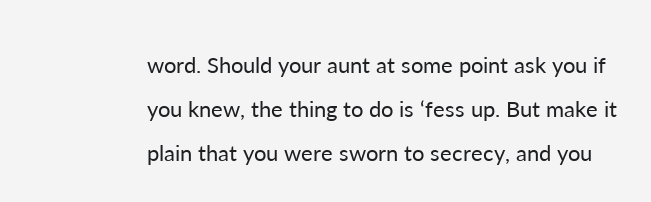word. Should your aunt at some point ask you if you knew, the thing to do is ‘fess up. But make it plain that you were sworn to secrecy, and you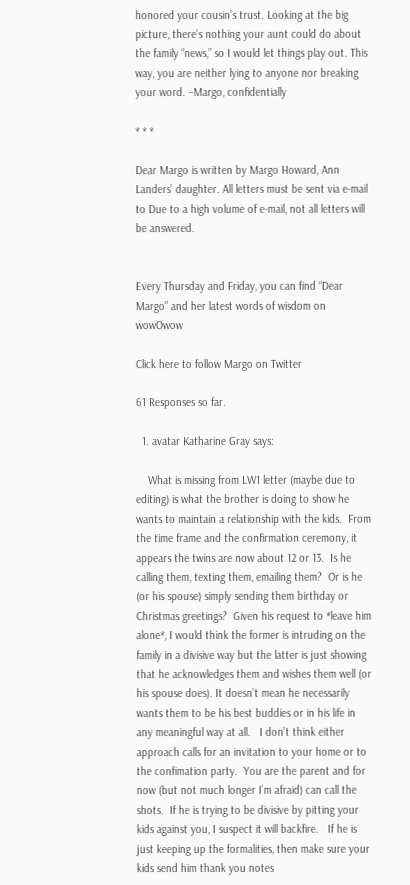honored your cousin’s trust. Looking at the big picture, there’s nothing your aunt could do about the family “news,” so I would let things play out. This way, you are neither lying to anyone nor breaking your word. –Margo, confidentially

* * *

Dear Margo is written by Margo Howard, Ann Landers’ daughter. All letters must be sent via e-mail to Due to a high volume of e-mail, not all letters will be answered.


Every Thursday and Friday, you can find “Dear Margo” and her latest words of wisdom on wowOwow

Click here to follow Margo on Twitter

61 Responses so far.

  1. avatar Katharine Gray says:

    What is missing from LW1 letter (maybe due to editing) is what the brother is doing to show he wants to maintain a relationship with the kids.  From the time frame and the confirmation ceremony, it appears the twins are now about 12 or 13.  Is he calling them, texting them, emailing them?  Or is he (or his spouse) simply sending them birthday or Christmas greetings?  Given his request to *leave him alone*, I would think the former is intruding on the family in a divisive way but the latter is just showing that he acknowledges them and wishes them well (or his spouse does). It doesn’t mean he necessarily wants them to be his best buddies or in his life in any meaningful way at all.   I don’t think either approach calls for an invitation to your home or to the confimation party.  You are the parent and for now (but not much longer I’m afraid) can call the shots.  If he is trying to be divisive by pitting your kids against you, I suspect it will backfire.   If he is just keeping up the formalities, then make sure your kids send him thank you notes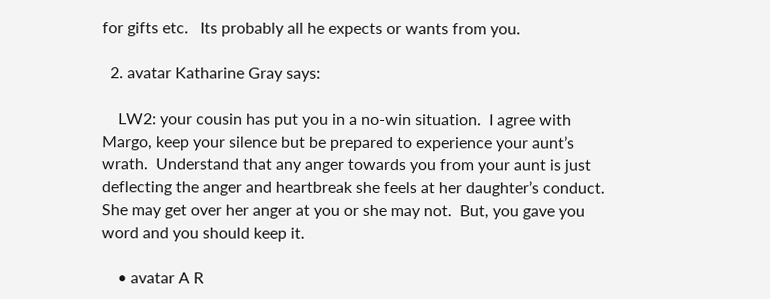for gifts etc.   Its probably all he expects or wants from you.

  2. avatar Katharine Gray says:

    LW2: your cousin has put you in a no-win situation.  I agree with Margo, keep your silence but be prepared to experience your aunt’s wrath.  Understand that any anger towards you from your aunt is just deflecting the anger and heartbreak she feels at her daughter’s conduct.  She may get over her anger at you or she may not.  But, you gave you word and you should keep it.

    • avatar A R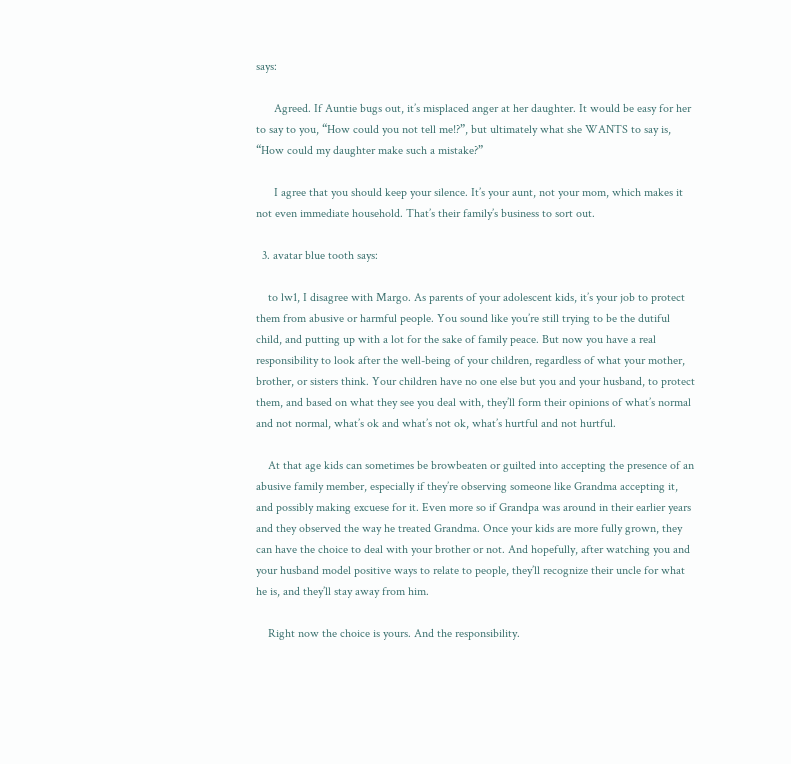says:

      Agreed. If Auntie bugs out, it’s misplaced anger at her daughter. It would be easy for her to say to you, “How could you not tell me!?”, but ultimately what she WANTS to say is, “How could my daughter make such a mistake?”

      I agree that you should keep your silence. It’s your aunt, not your mom, which makes it not even immediate household. That’s their family’s business to sort out.

  3. avatar blue tooth says:

    to lw1, I disagree with Margo. As parents of your adolescent kids, it’s your job to protect them from abusive or harmful people. You sound like you’re still trying to be the dutiful child, and putting up with a lot for the sake of family peace. But now you have a real responsibility to look after the well-being of your children, regardless of what your mother, brother, or sisters think. Your children have no one else but you and your husband, to protect them, and based on what they see you deal with, they’ll form their opinions of what’s normal and not normal, what’s ok and what’s not ok, what’s hurtful and not hurtful.

    At that age kids can sometimes be browbeaten or guilted into accepting the presence of an abusive family member, especially if they’re observing someone like Grandma accepting it, and possibly making excuese for it. Even more so if Grandpa was around in their earlier years and they observed the way he treated Grandma. Once your kids are more fully grown, they can have the choice to deal with your brother or not. And hopefully, after watching you and your husband model positive ways to relate to people, they’ll recognize their uncle for what he is, and they’ll stay away from him.

    Right now the choice is yours. And the responsibility.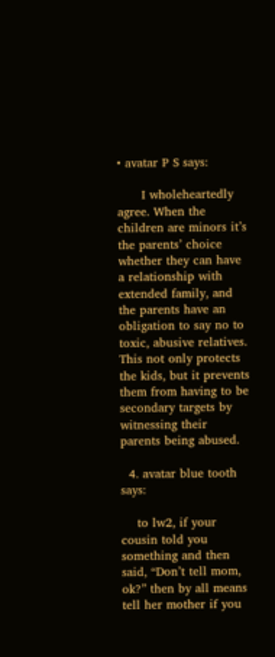• avatar P S says:

      I wholeheartedly agree. When the children are minors it’s the parents’ choice whether they can have a relationship with extended family, and the parents have an obligation to say no to toxic, abusive relatives. This not only protects the kids, but it prevents them from having to be secondary targets by witnessing their parents being abused.

  4. avatar blue tooth says:

    to lw2, if your cousin told you something and then said, “Don’t tell mom, ok?” then by all means tell her mother if you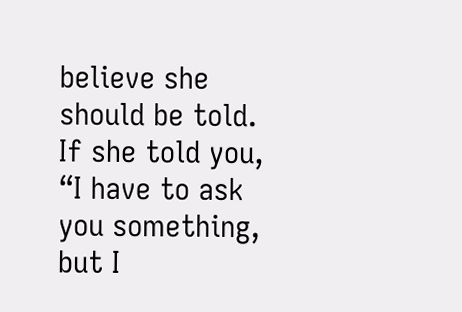believe she should be told. If she told you, “I have to ask you something, but I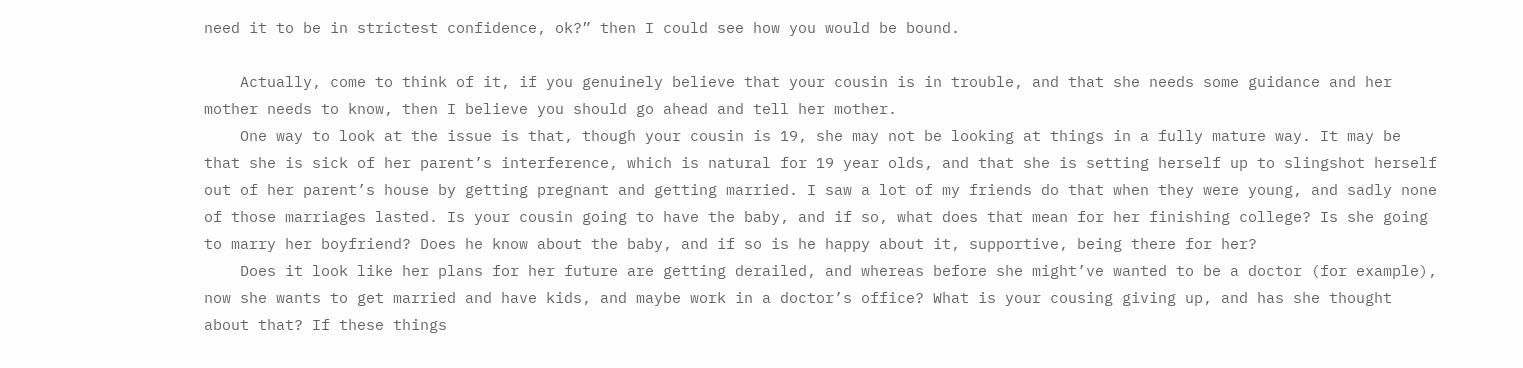need it to be in strictest confidence, ok?” then I could see how you would be bound.

    Actually, come to think of it, if you genuinely believe that your cousin is in trouble, and that she needs some guidance and her mother needs to know, then I believe you should go ahead and tell her mother.
    One way to look at the issue is that, though your cousin is 19, she may not be looking at things in a fully mature way. It may be that she is sick of her parent’s interference, which is natural for 19 year olds, and that she is setting herself up to slingshot herself out of her parent’s house by getting pregnant and getting married. I saw a lot of my friends do that when they were young, and sadly none of those marriages lasted. Is your cousin going to have the baby, and if so, what does that mean for her finishing college? Is she going to marry her boyfriend? Does he know about the baby, and if so is he happy about it, supportive, being there for her?
    Does it look like her plans for her future are getting derailed, and whereas before she might’ve wanted to be a doctor (for example), now she wants to get married and have kids, and maybe work in a doctor’s office? What is your cousing giving up, and has she thought about that? If these things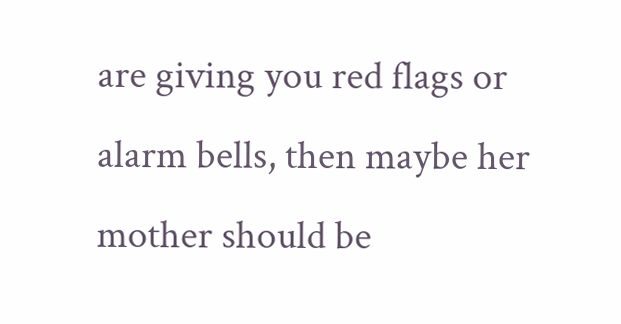are giving you red flags or alarm bells, then maybe her mother should be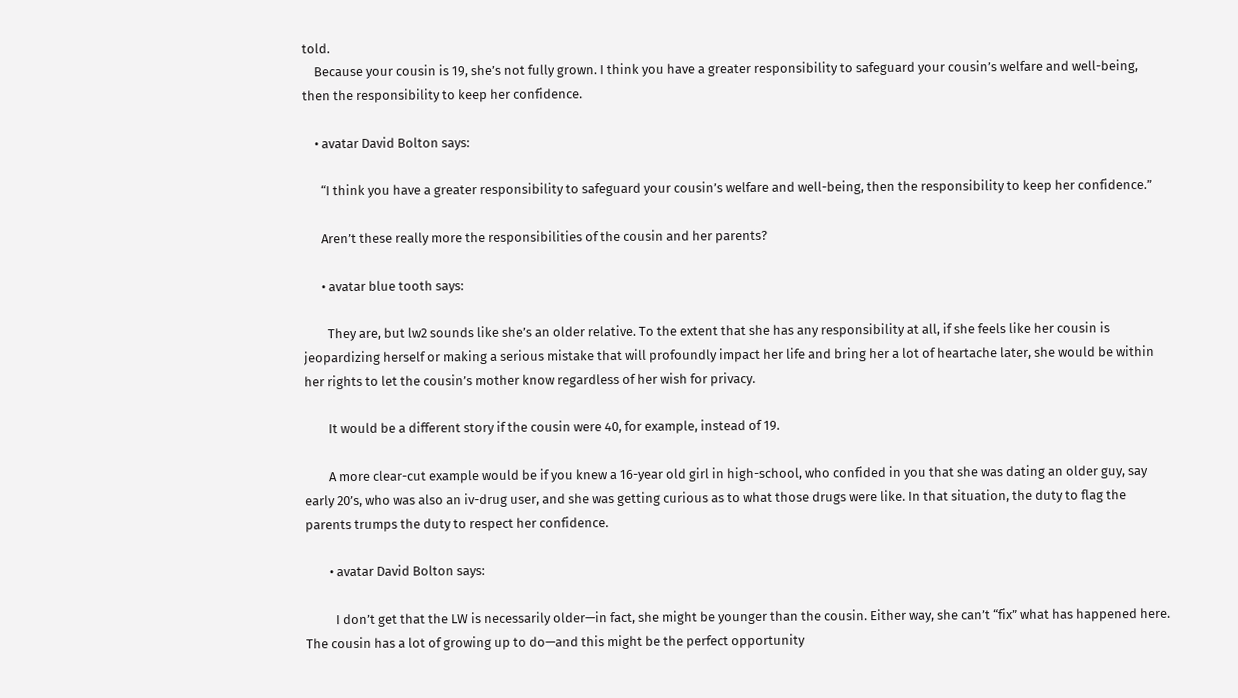told.
    Because your cousin is 19, she’s not fully grown. I think you have a greater responsibility to safeguard your cousin’s welfare and well-being, then the responsibility to keep her confidence.

    • avatar David Bolton says:

      “I think you have a greater responsibility to safeguard your cousin’s welfare and well-being, then the responsibility to keep her confidence.”

      Aren’t these really more the responsibilities of the cousin and her parents?

      • avatar blue tooth says:

        They are, but lw2 sounds like she’s an older relative. To the extent that she has any responsibility at all, if she feels like her cousin is jeopardizing herself or making a serious mistake that will profoundly impact her life and bring her a lot of heartache later, she would be within her rights to let the cousin’s mother know regardless of her wish for privacy.

        It would be a different story if the cousin were 40, for example, instead of 19.

        A more clear-cut example would be if you knew a 16-year old girl in high-school, who confided in you that she was dating an older guy, say early 20’s, who was also an iv-drug user, and she was getting curious as to what those drugs were like. In that situation, the duty to flag the parents trumps the duty to respect her confidence.

        • avatar David Bolton says:

          I don’t get that the LW is necessarily older—in fact, she might be younger than the cousin. Either way, she can’t “fix” what has happened here. The cousin has a lot of growing up to do—and this might be the perfect opportunity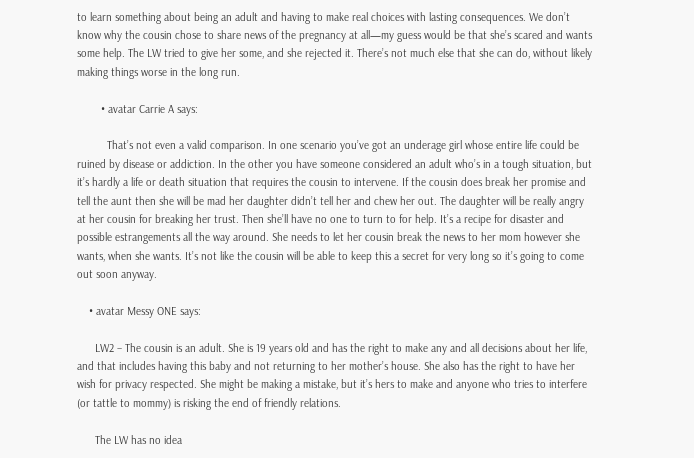to learn something about being an adult and having to make real choices with lasting consequences. We don’t know why the cousin chose to share news of the pregnancy at all—my guess would be that she’s scared and wants some help. The LW tried to give her some, and she rejected it. There’s not much else that she can do, without likely making things worse in the long run.

        • avatar Carrie A says:

          That’s not even a valid comparison. In one scenario you’ve got an underage girl whose entire life could be ruined by disease or addiction. In the other you have someone considered an adult who’s in a tough situation, but it’s hardly a life or death situation that requires the cousin to intervene. If the cousin does break her promise and tell the aunt then she will be mad her daughter didn’t tell her and chew her out. The daughter will be really angry at her cousin for breaking her trust. Then she’ll have no one to turn to for help. It’s a recipe for disaster and possible estrangements all the way around. She needs to let her cousin break the news to her mom however she wants, when she wants. It’s not like the cousin will be able to keep this a secret for very long so it’s going to come out soon anyway.

    • avatar Messy ONE says:

      LW2 – The cousin is an adult. She is 19 years old and has the right to make any and all decisions about her life, and that includes having this baby and not returning to her mother’s house. She also has the right to have her wish for privacy respected. She might be making a mistake, but it’s hers to make and anyone who tries to interfere (or tattle to mommy) is risking the end of friendly relations.

      The LW has no idea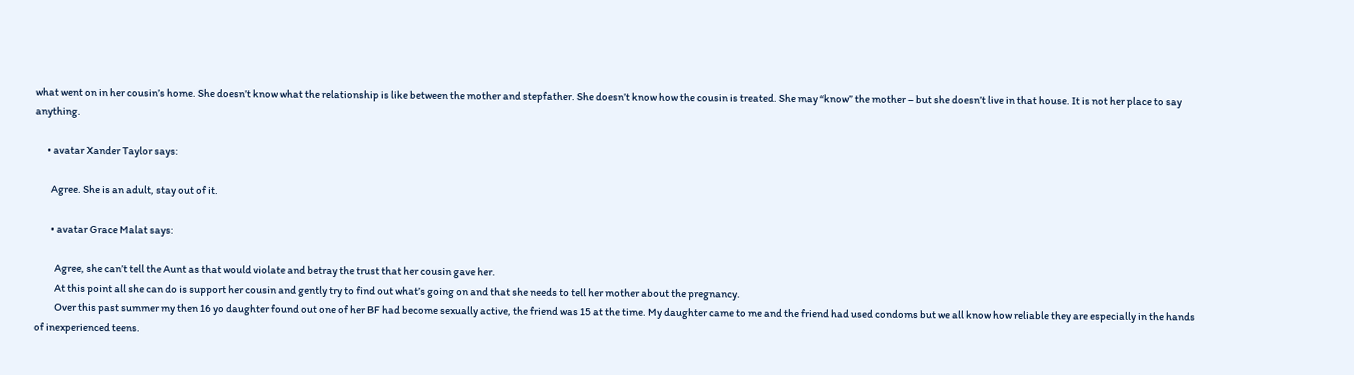what went on in her cousin’s home. She doesn’t know what the relationship is like between the mother and stepfather. She doesn’t know how the cousin is treated. She may “know” the mother – but she doesn’t live in that house. It is not her place to say anything.

      • avatar Xander Taylor says:

        Agree. She is an adult, stay out of it.

        • avatar Grace Malat says:

          Agree, she can’t tell the Aunt as that would violate and betray the trust that her cousin gave her.
          At this point all she can do is support her cousin and gently try to find out what’s going on and that she needs to tell her mother about the pregnancy.
          Over this past summer my then 16 yo daughter found out one of her BF had become sexually active, the friend was 15 at the time. My daughter came to me and the friend had used condoms but we all know how reliable they are especially in the hands of inexperienced teens.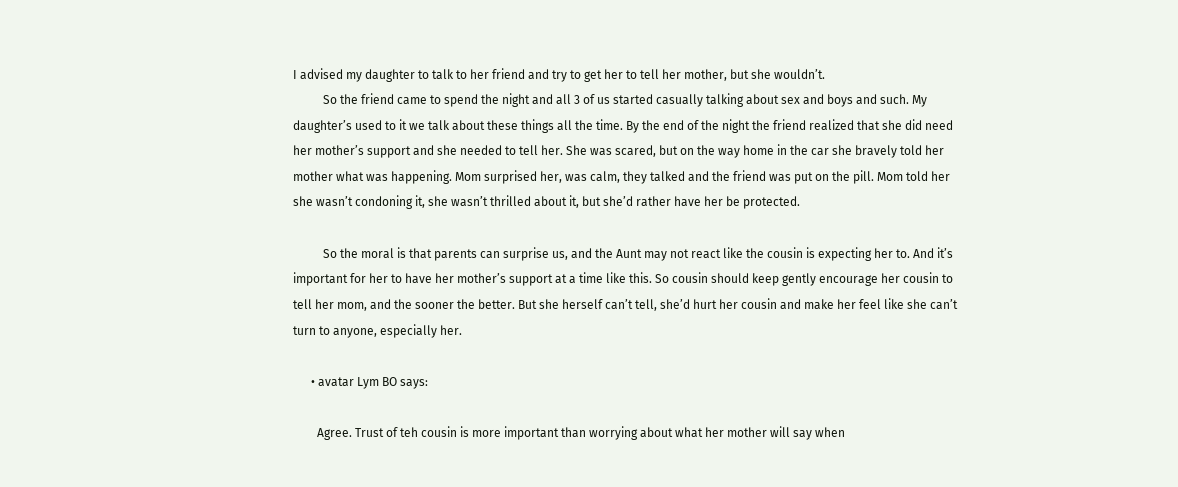I advised my daughter to talk to her friend and try to get her to tell her mother, but she wouldn’t.
          So the friend came to spend the night and all 3 of us started casually talking about sex and boys and such. My daughter’s used to it we talk about these things all the time. By the end of the night the friend realized that she did need her mother’s support and she needed to tell her. She was scared, but on the way home in the car she bravely told her mother what was happening. Mom surprised her, was calm, they talked and the friend was put on the pill. Mom told her she wasn’t condoning it, she wasn’t thrilled about it, but she’d rather have her be protected.

          So the moral is that parents can surprise us, and the Aunt may not react like the cousin is expecting her to. And it’s important for her to have her mother’s support at a time like this. So cousin should keep gently encourage her cousin to tell her mom, and the sooner the better. But she herself can’t tell, she’d hurt her cousin and make her feel like she can’t turn to anyone, especially her.

      • avatar Lym BO says:

        Agree. Trust of teh cousin is more important than worrying about what her mother will say when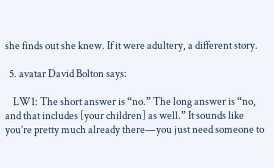she finds out she knew. If it were adultery, a different story.

  5. avatar David Bolton says:

    LW1: The short answer is “no.” The long answer is “no, and that includes [your children] as well.” It sounds like you’re pretty much already there—you just need someone to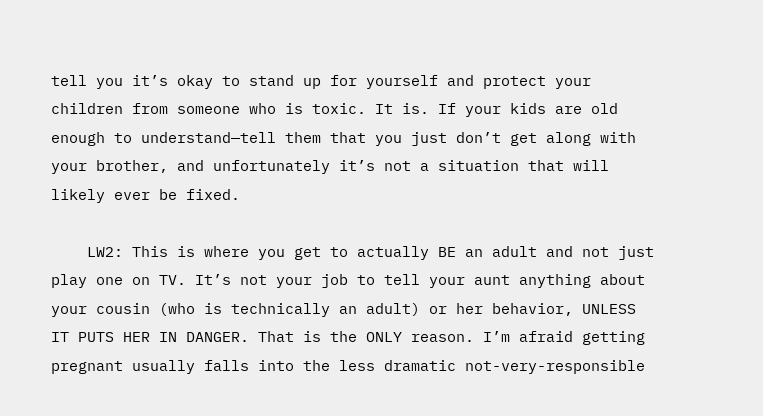tell you it’s okay to stand up for yourself and protect your children from someone who is toxic. It is. If your kids are old enough to understand—tell them that you just don’t get along with your brother, and unfortunately it’s not a situation that will likely ever be fixed.

    LW2: This is where you get to actually BE an adult and not just play one on TV. It’s not your job to tell your aunt anything about your cousin (who is technically an adult) or her behavior, UNLESS IT PUTS HER IN DANGER. That is the ONLY reason. I’m afraid getting pregnant usually falls into the less dramatic not-very-responsible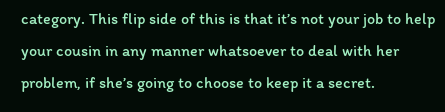category. This flip side of this is that it’s not your job to help your cousin in any manner whatsoever to deal with her problem, if she’s going to choose to keep it a secret.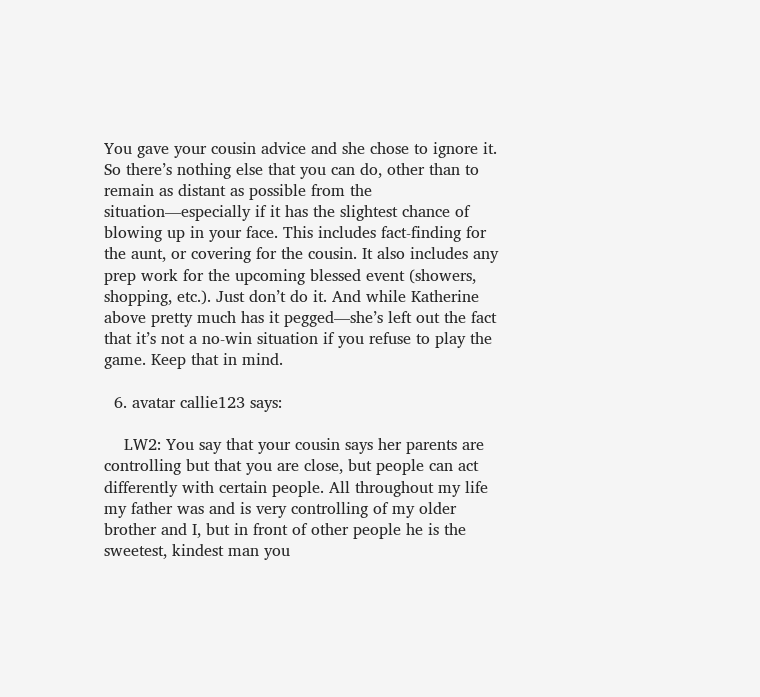You gave your cousin advice and she chose to ignore it. So there’s nothing else that you can do, other than to remain as distant as possible from the situation—especially if it has the slightest chance of blowing up in your face. This includes fact-finding for the aunt, or covering for the cousin. It also includes any prep work for the upcoming blessed event (showers, shopping, etc.). Just don’t do it. And while Katherine above pretty much has it pegged—she’s left out the fact that it’s not a no-win situation if you refuse to play the game. Keep that in mind.

  6. avatar callie123 says:

    LW2: You say that your cousin says her parents are controlling but that you are close, but people can act differently with certain people. All throughout my life my father was and is very controlling of my older brother and I, but in front of other people he is the sweetest, kindest man you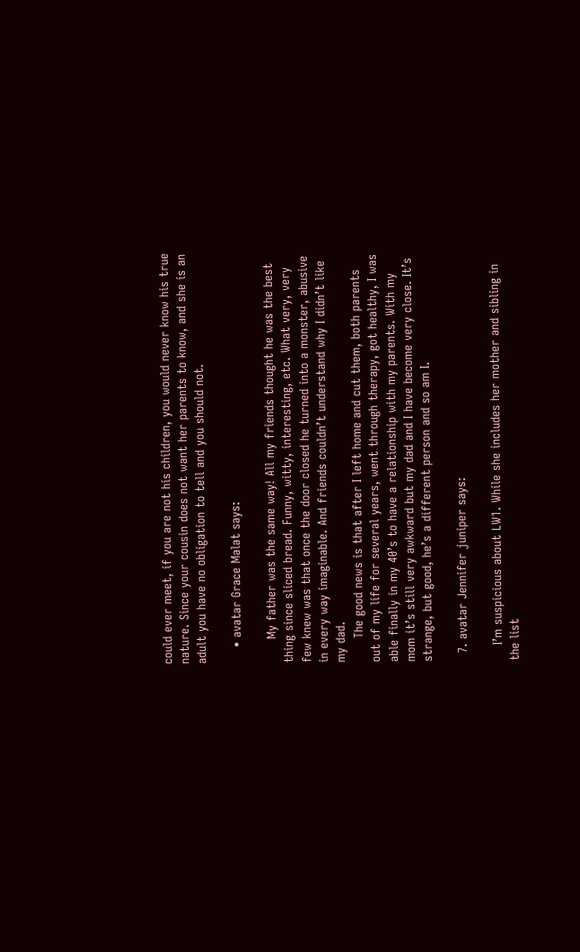could ever meet, if you are not his children, you would never know his true nature. Since your cousin does not want her parents to know, and she is an adult you have no obligation to tell and you should not.

    • avatar Grace Malat says:

      My father was the same way! All my friends thought he was the best thing since sliced bread. Funny, witty, interesting, etc. What very, very few knew was that once the door closed he turned into a monster, abusive in every way imaginable. And friends couldn’t understand why I didn’t like my dad.
      The good news is that after I left home and cut them, both parents out of my life for several years, went through therapy, got healthy, I was able finally in my 40’s to have a relationship with my parents. With my mom it’s still very awkward but my dad and I have become very close. It’s strange, but good, he’s a different person and so am I.

  7. avatar Jennifer juniper says:

    I’m suspicious about LW1. While she includes her mother and sibling in the list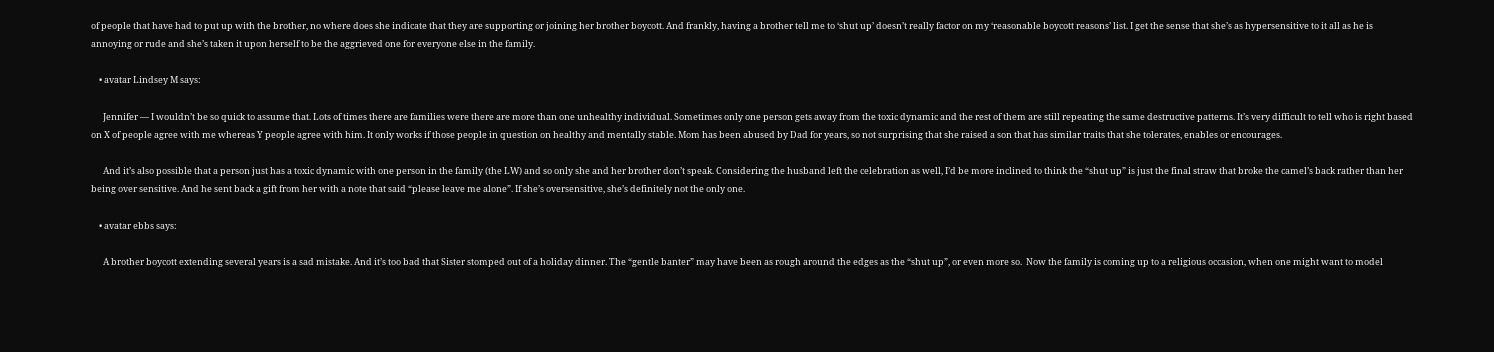of people that have had to put up with the brother, no where does she indicate that they are supporting or joining her brother boycott. And frankly, having a brother tell me to ‘shut up’ doesn’t really factor on my ‘reasonable boycott reasons’ list. I get the sense that she’s as hypersensitive to it all as he is annoying or rude and she’s taken it upon herself to be the aggrieved one for everyone else in the family.

    • avatar Lindsey M says:

      Jennifer — I wouldn’t be so quick to assume that. Lots of times there are families were there are more than one unhealthy individual. Sometimes only one person gets away from the toxic dynamic and the rest of them are still repeating the same destructive patterns. It’s very difficult to tell who is right based on X of people agree with me whereas Y people agree with him. It only works if those people in question on healthy and mentally stable. Mom has been abused by Dad for years, so not surprising that she raised a son that has similar traits that she tolerates, enables or encourages.

      And it’s also possible that a person just has a toxic dynamic with one person in the family (the LW) and so only she and her brother don’t speak. Considering the husband left the celebration as well, I’d be more inclined to think the “shut up” is just the final straw that broke the camel’s back rather than her being over sensitive. And he sent back a gift from her with a note that said “please leave me alone”. If she’s oversensitive, she’s definitely not the only one.

    • avatar ebbs says:

      A brother boycott extending several years is a sad mistake. And it’s too bad that Sister stomped out of a holiday dinner. The “gentle banter” may have been as rough around the edges as the “shut up”, or even more so.  Now the family is coming up to a religious occasion, when one might want to model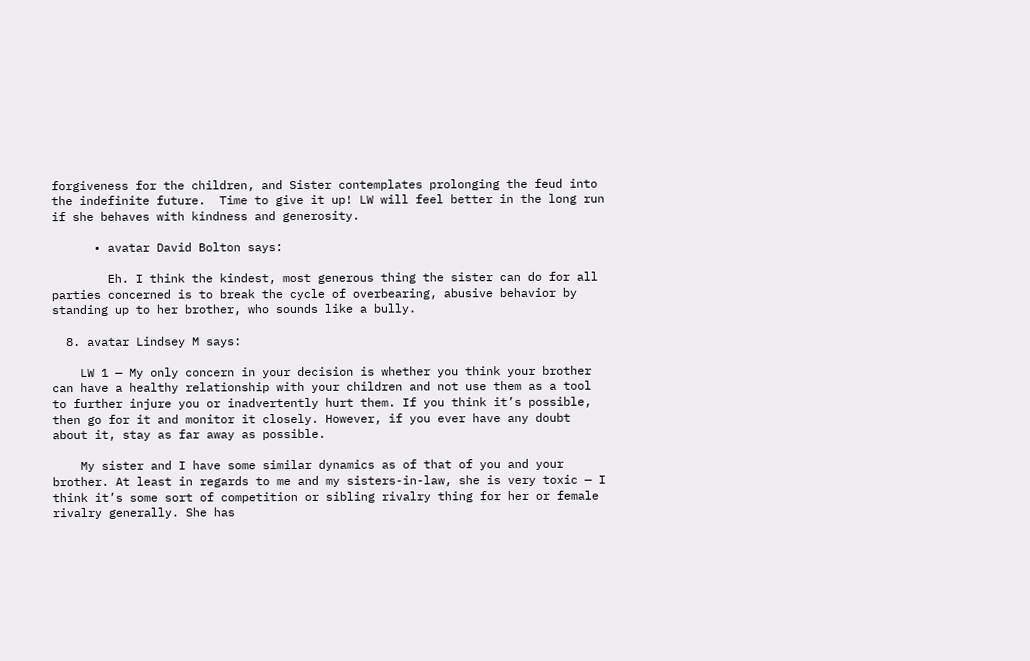forgiveness for the children, and Sister contemplates prolonging the feud into the indefinite future.  Time to give it up! LW will feel better in the long run if she behaves with kindness and generosity.

      • avatar David Bolton says:

        Eh. I think the kindest, most generous thing the sister can do for all parties concerned is to break the cycle of overbearing, abusive behavior by standing up to her brother, who sounds like a bully.

  8. avatar Lindsey M says:

    LW 1 — My only concern in your decision is whether you think your brother can have a healthy relationship with your children and not use them as a tool to further injure you or inadvertently hurt them. If you think it’s possible, then go for it and monitor it closely. However, if you ever have any doubt about it, stay as far away as possible.

    My sister and I have some similar dynamics as of that of you and your brother. At least in regards to me and my sisters-in-law, she is very toxic — I think it’s some sort of competition or sibling rivalry thing for her or female rivalry generally. She has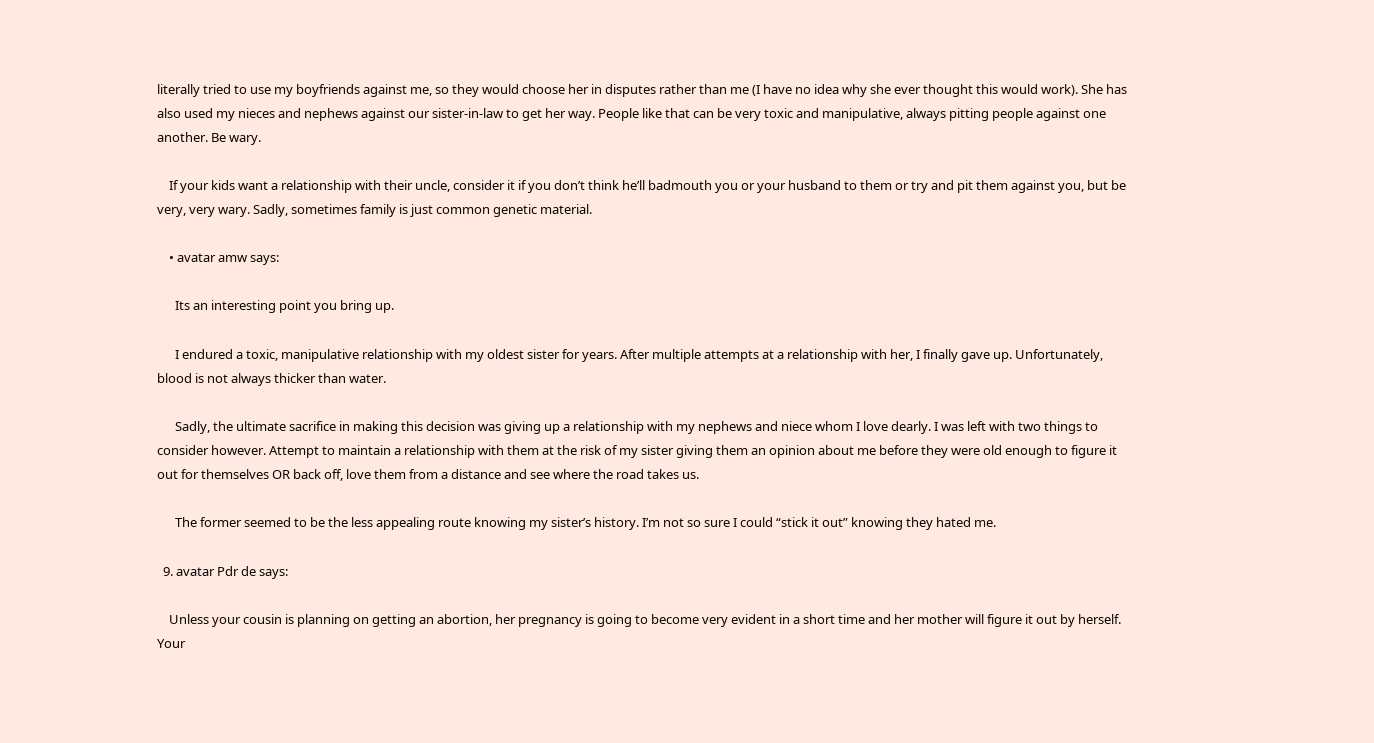literally tried to use my boyfriends against me, so they would choose her in disputes rather than me (I have no idea why she ever thought this would work). She has also used my nieces and nephews against our sister-in-law to get her way. People like that can be very toxic and manipulative, always pitting people against one another. Be wary.

    If your kids want a relationship with their uncle, consider it if you don’t think he’ll badmouth you or your husband to them or try and pit them against you, but be very, very wary. Sadly, sometimes family is just common genetic material.

    • avatar amw says:

      Its an interesting point you bring up.

      I endured a toxic, manipulative relationship with my oldest sister for years. After multiple attempts at a relationship with her, I finally gave up. Unfortunately, blood is not always thicker than water.

      Sadly, the ultimate sacrifice in making this decision was giving up a relationship with my nephews and niece whom I love dearly. I was left with two things to consider however. Attempt to maintain a relationship with them at the risk of my sister giving them an opinion about me before they were old enough to figure it out for themselves OR back off, love them from a distance and see where the road takes us.

      The former seemed to be the less appealing route knowing my sister’s history. I’m not so sure I could “stick it out” knowing they hated me.

  9. avatar Pdr de says:

    Unless your cousin is planning on getting an abortion, her pregnancy is going to become very evident in a short time and her mother will figure it out by herself. Your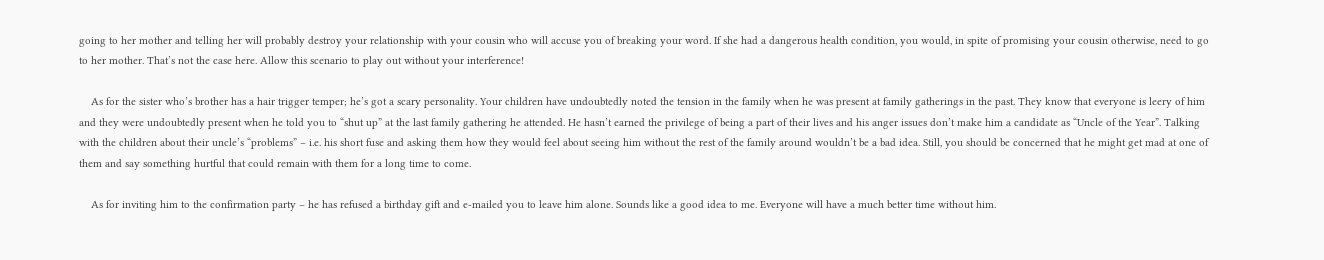going to her mother and telling her will probably destroy your relationship with your cousin who will accuse you of breaking your word. If she had a dangerous health condition, you would, in spite of promising your cousin otherwise, need to go to her mother. That’s not the case here. Allow this scenario to play out without your interference!

    As for the sister who’s brother has a hair trigger temper; he’s got a scary personality. Your children have undoubtedly noted the tension in the family when he was present at family gatherings in the past. They know that everyone is leery of him and they were undoubtedly present when he told you to “shut up” at the last family gathering he attended. He hasn’t earned the privilege of being a part of their lives and his anger issues don’t make him a candidate as “Uncle of the Year”. Talking with the children about their uncle’s “problems” – i.e. his short fuse and asking them how they would feel about seeing him without the rest of the family around wouldn’t be a bad idea. Still, you should be concerned that he might get mad at one of them and say something hurtful that could remain with them for a long time to come.

    As for inviting him to the confirmation party – he has refused a birthday gift and e-mailed you to leave him alone. Sounds like a good idea to me. Everyone will have a much better time without him.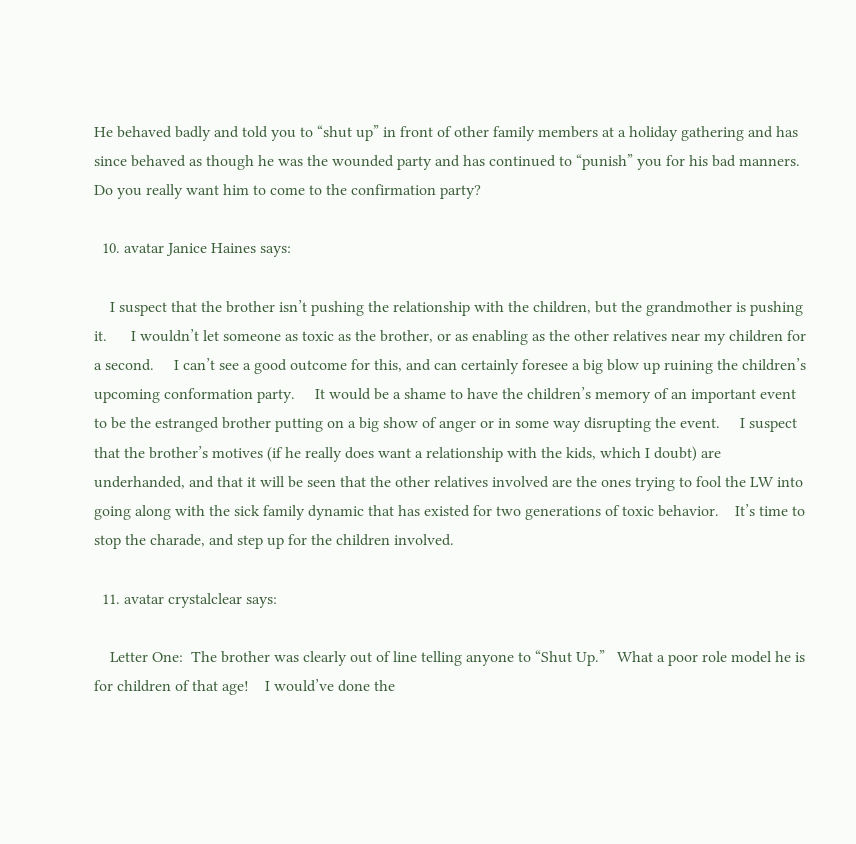He behaved badly and told you to “shut up” in front of other family members at a holiday gathering and has since behaved as though he was the wounded party and has continued to “punish” you for his bad manners. Do you really want him to come to the confirmation party?

  10. avatar Janice Haines says:

    I suspect that the brother isn’t pushing the relationship with the children, but the grandmother is pushing it.      I wouldn’t let someone as toxic as the brother, or as enabling as the other relatives near my children for a second.     I can’t see a good outcome for this, and can certainly foresee a big blow up ruining the children’s upcoming conformation party.     It would be a shame to have the children’s memory of an important event to be the estranged brother putting on a big show of anger or in some way disrupting the event.     I suspect that the brother’s motives (if he really does want a relationship with the kids, which I doubt) are underhanded, and that it will be seen that the other relatives involved are the ones trying to fool the LW into going along with the sick family dynamic that has existed for two generations of toxic behavior.    It’s time to stop the charade, and step up for the children involved.

  11. avatar crystalclear says:

    Letter One:  The brother was clearly out of line telling anyone to “Shut Up.”   What a poor role model he is for children of that age!    I would’ve done the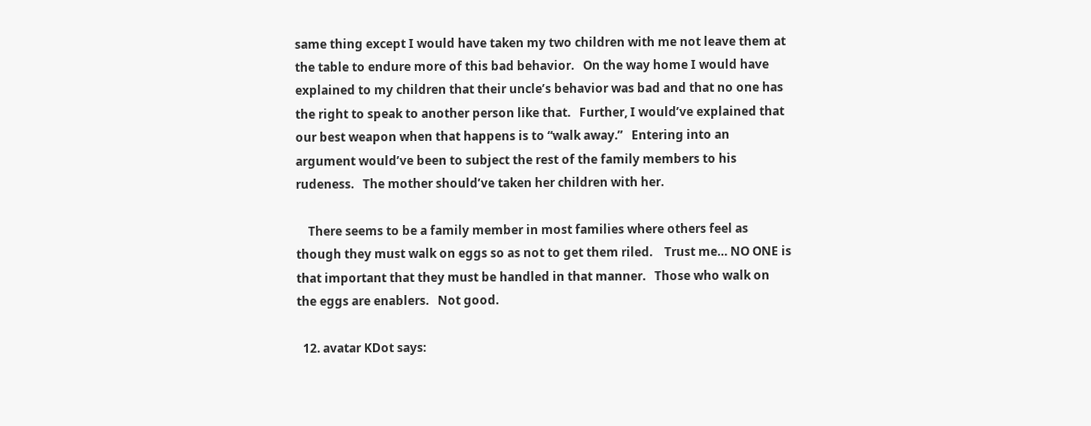same thing except I would have taken my two children with me not leave them at the table to endure more of this bad behavior.   On the way home I would have explained to my children that their uncle’s behavior was bad and that no one has the right to speak to another person like that.   Further, I would’ve explained that our best weapon when that happens is to “walk away.”   Entering into an argument would’ve been to subject the rest of the family members to his rudeness.   The mother should’ve taken her children with her.

    There seems to be a family member in most families where others feel as though they must walk on eggs so as not to get them riled.    Trust me… NO ONE is that important that they must be handled in that manner.   Those who walk on the eggs are enablers.   Not good.

  12. avatar KDot says: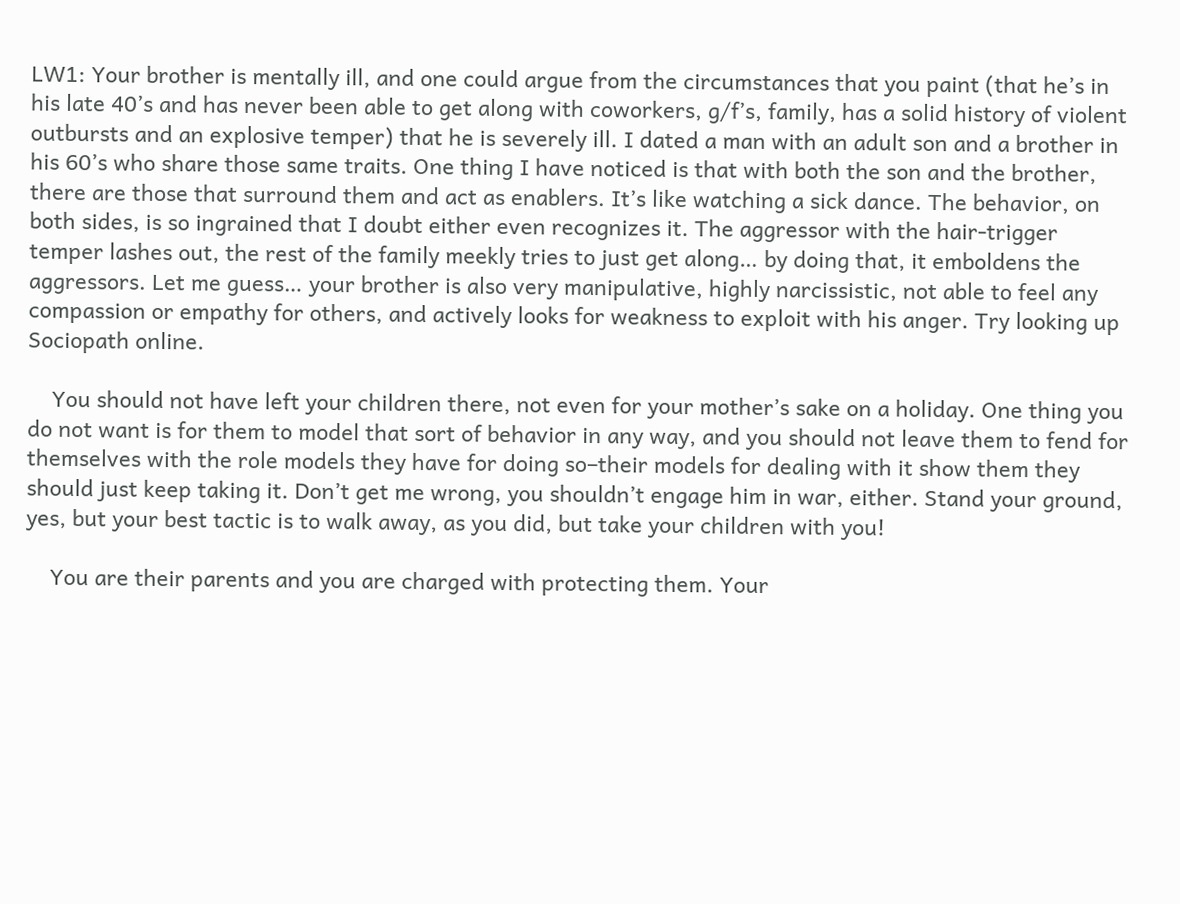LW1: Your brother is mentally ill, and one could argue from the circumstances that you paint (that he’s in his late 40’s and has never been able to get along with coworkers, g/f’s, family, has a solid history of violent outbursts and an explosive temper) that he is severely ill. I dated a man with an adult son and a brother in his 60’s who share those same traits. One thing I have noticed is that with both the son and the brother, there are those that surround them and act as enablers. It’s like watching a sick dance. The behavior, on both sides, is so ingrained that I doubt either even recognizes it. The aggressor with the hair-trigger temper lashes out, the rest of the family meekly tries to just get along… by doing that, it emboldens the aggressors. Let me guess… your brother is also very manipulative, highly narcissistic, not able to feel any compassion or empathy for others, and actively looks for weakness to exploit with his anger. Try looking up Sociopath online.

    You should not have left your children there, not even for your mother’s sake on a holiday. One thing you do not want is for them to model that sort of behavior in any way, and you should not leave them to fend for themselves with the role models they have for doing so–their models for dealing with it show them they should just keep taking it. Don’t get me wrong, you shouldn’t engage him in war, either. Stand your ground, yes, but your best tactic is to walk away, as you did, but take your children with you!

    You are their parents and you are charged with protecting them. Your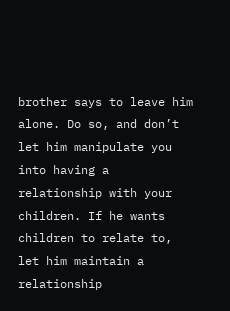brother says to leave him alone. Do so, and don’t let him manipulate you into having a relationship with your children. If he wants children to relate to, let him maintain a relationship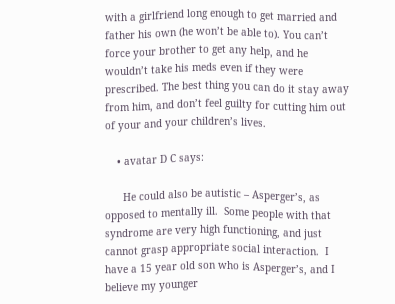with a girlfriend long enough to get married and father his own (he won’t be able to). You can’t force your brother to get any help, and he wouldn’t take his meds even if they were prescribed. The best thing you can do it stay away from him, and don’t feel guilty for cutting him out of your and your children’s lives.

    • avatar D C says:

      He could also be autistic – Asperger’s, as opposed to mentally ill.  Some people with that syndrome are very high functioning, and just cannot grasp appropriate social interaction.  I have a 15 year old son who is Asperger’s, and I believe my younger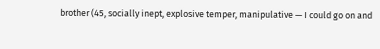brother (45, socially inept, explosive temper, manipulative — I could go on and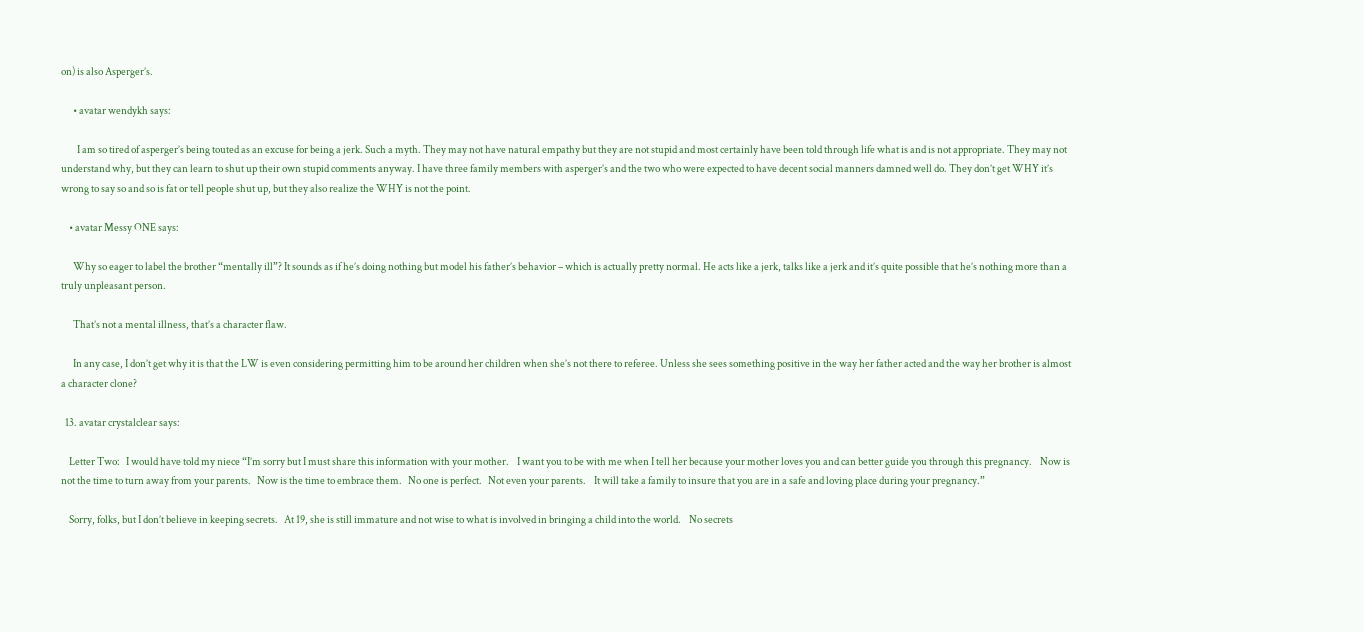on) is also Asperger’s.

      • avatar wendykh says:

        I am so tired of asperger’s being touted as an excuse for being a jerk. Such a myth. They may not have natural empathy but they are not stupid and most certainly have been told through life what is and is not appropriate. They may not understand why, but they can learn to shut up their own stupid comments anyway. I have three family members with asperger’s and the two who were expected to have decent social manners damned well do. They don’t get WHY it’s wrong to say so and so is fat or tell people shut up, but they also realize the WHY is not the point.

    • avatar Messy ONE says:

      Why so eager to label the brother “mentally ill”? It sounds as if he’s doing nothing but model his father’s behavior – which is actually pretty normal. He acts like a jerk, talks like a jerk and it’s quite possible that he’s nothing more than a truly unpleasant person.

      That’s not a mental illness, that’s a character flaw.

      In any case, I don’t get why it is that the LW is even considering permitting him to be around her children when she’s not there to referee. Unless she sees something positive in the way her father acted and the way her brother is almost a character clone?

  13. avatar crystalclear says:

    Letter Two:   I would have told my niece “I’m sorry but I must share this information with your mother.    I want you to be with me when I tell her because your mother loves you and can better guide you through this pregnancy.    Now is not the time to turn away from your parents.   Now is the time to embrace them.   No one is perfect.   Not even your parents.    It will take a family to insure that you are in a safe and loving place during your pregnancy.”

    Sorry, folks, but I don’t believe in keeping secrets.   At 19, she is still immature and not wise to what is involved in bringing a child into the world.    No secrets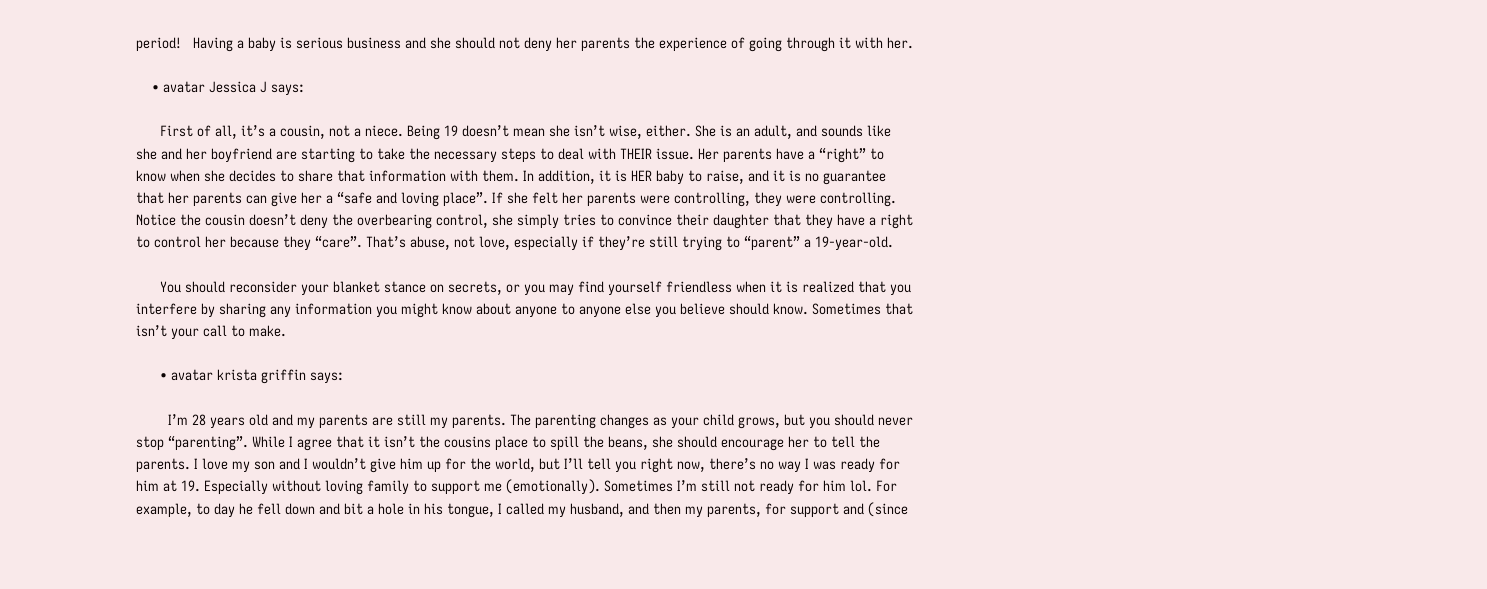period!   Having a baby is serious business and she should not deny her parents the experience of going through it with her.

    • avatar Jessica J says:

      First of all, it’s a cousin, not a niece. Being 19 doesn’t mean she isn’t wise, either. She is an adult, and sounds like she and her boyfriend are starting to take the necessary steps to deal with THEIR issue. Her parents have a “right” to know when she decides to share that information with them. In addition, it is HER baby to raise, and it is no guarantee that her parents can give her a “safe and loving place”. If she felt her parents were controlling, they were controlling. Notice the cousin doesn’t deny the overbearing control, she simply tries to convince their daughter that they have a right to control her because they “care”. That’s abuse, not love, especially if they’re still trying to “parent” a 19-year-old.

      You should reconsider your blanket stance on secrets, or you may find yourself friendless when it is realized that you interfere by sharing any information you might know about anyone to anyone else you believe should know. Sometimes that isn’t your call to make.

      • avatar krista griffin says:

        I’m 28 years old and my parents are still my parents. The parenting changes as your child grows, but you should never stop “parenting”. While I agree that it isn’t the cousins place to spill the beans, she should encourage her to tell the parents. I love my son and I wouldn’t give him up for the world, but I’ll tell you right now, there’s no way I was ready for him at 19. Especially without loving family to support me (emotionally). Sometimes I’m still not ready for him lol. For example, to day he fell down and bit a hole in his tongue, I called my husband, and then my parents, for support and (since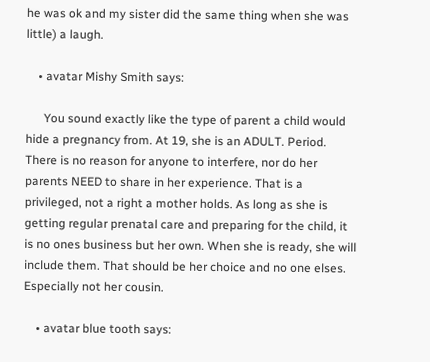he was ok and my sister did the same thing when she was little) a laugh.

    • avatar Mishy Smith says:

      You sound exactly like the type of parent a child would hide a pregnancy from. At 19, she is an ADULT. Period. There is no reason for anyone to interfere, nor do her parents NEED to share in her experience. That is a privileged, not a right a mother holds. As long as she is getting regular prenatal care and preparing for the child, it is no ones business but her own. When she is ready, she will include them. That should be her choice and no one elses. Especially not her cousin.

    • avatar blue tooth says: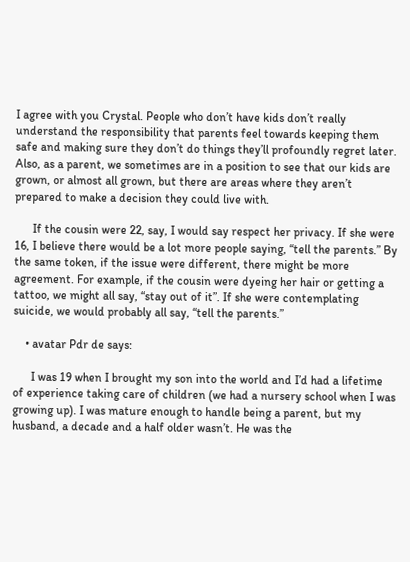I agree with you Crystal. People who don’t have kids don’t really understand the responsibility that parents feel towards keeping them safe and making sure they don’t do things they’ll profoundly regret later. Also, as a parent, we sometimes are in a position to see that our kids are grown, or almost all grown, but there are areas where they aren’t prepared to make a decision they could live with.

      If the cousin were 22, say, I would say respect her privacy. If she were 16, I believe there would be a lot more people saying, “tell the parents.” By the same token, if the issue were different, there might be more agreement. For example, if the cousin were dyeing her hair or getting a tattoo, we might all say, “stay out of it”. If she were contemplating suicide, we would probably all say, “tell the parents.”

    • avatar Pdr de says:

      I was 19 when I brought my son into the world and I’d had a lifetime of experience taking care of children (we had a nursery school when I was growing up). I was mature enough to handle being a parent, but my husband, a decade and a half older wasn’t. He was the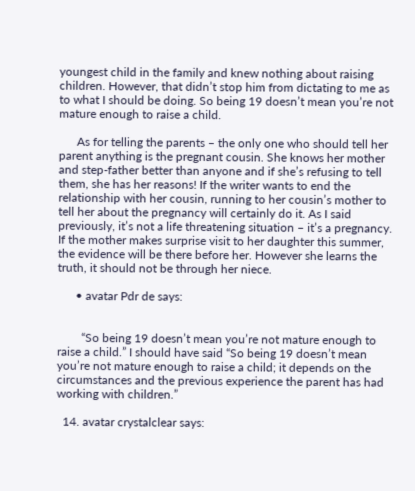youngest child in the family and knew nothing about raising children. However, that didn’t stop him from dictating to me as to what I should be doing. So being 19 doesn’t mean you’re not mature enough to raise a child.

      As for telling the parents – the only one who should tell her parent anything is the pregnant cousin. She knows her mother and step-father better than anyone and if she’s refusing to tell them, she has her reasons! If the writer wants to end the relationship with her cousin, running to her cousin’s mother to tell her about the pregnancy will certainly do it. As I said previously, it’s not a life threatening situation – it’s a pregnancy. If the mother makes surprise visit to her daughter this summer, the evidence will be there before her. However she learns the truth, it should not be through her niece.

      • avatar Pdr de says:


        “So being 19 doesn’t mean you’re not mature enough to raise a child.” I should have said “So being 19 doesn’t mean you’re not mature enough to raise a child; it depends on the circumstances and the previous experience the parent has had working with children.”

  14. avatar crystalclear says: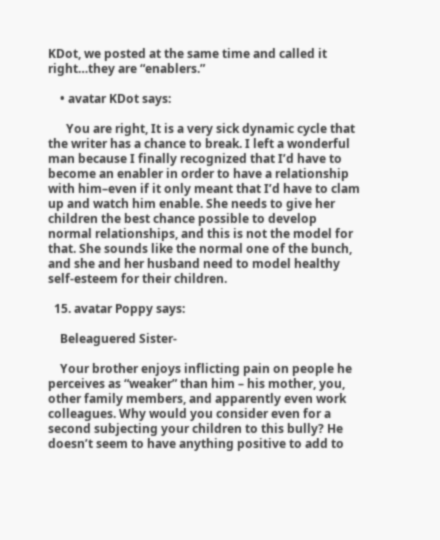KDot, we posted at the same time and called it right…they are “enablers.”

    • avatar KDot says:

      You are right, It is a very sick dynamic cycle that the writer has a chance to break. I left a wonderful man because I finally recognized that I’d have to become an enabler in order to have a relationship with him–even if it only meant that I’d have to clam up and watch him enable. She needs to give her children the best chance possible to develop normal relationships, and this is not the model for that. She sounds like the normal one of the bunch, and she and her husband need to model healthy self-esteem for their children.

  15. avatar Poppy says:

    Beleaguered Sister-

    Your brother enjoys inflicting pain on people he perceives as “weaker” than him – his mother, you, other family members, and apparently even work colleagues. Why would you consider even for a second subjecting your children to this bully? He doesn’t seem to have anything positive to add to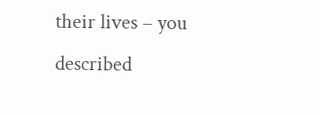their lives – you described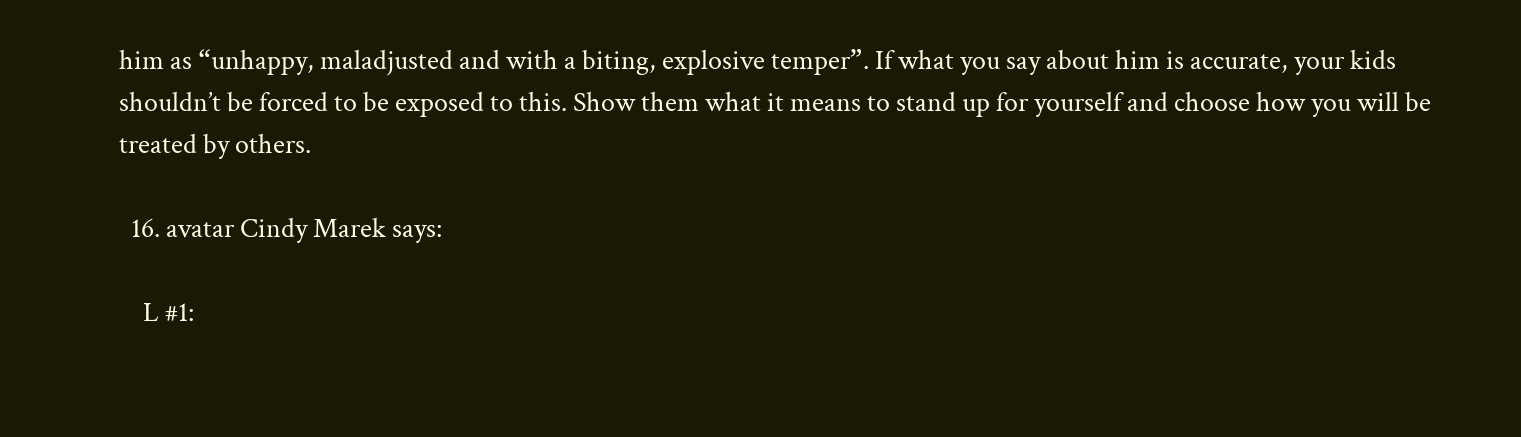him as “unhappy, maladjusted and with a biting, explosive temper”. If what you say about him is accurate, your kids shouldn’t be forced to be exposed to this. Show them what it means to stand up for yourself and choose how you will be treated by others.

  16. avatar Cindy Marek says:

    L #1: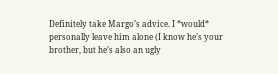Definitely take Margo’s advice. I *would* personally leave him alone (I know he’s your brother, but he’s also an ugly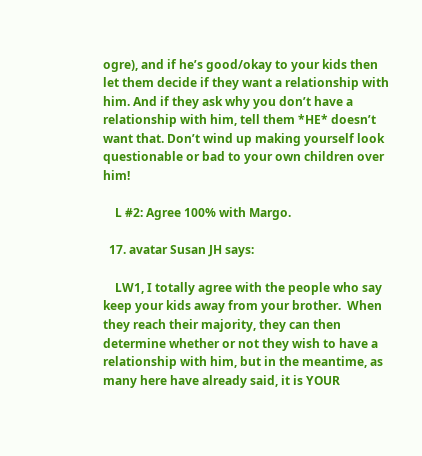ogre), and if he’s good/okay to your kids then let them decide if they want a relationship with him. And if they ask why you don’t have a relationship with him, tell them *HE* doesn’t want that. Don’t wind up making yourself look questionable or bad to your own children over him!

    L #2: Agree 100% with Margo.

  17. avatar Susan JH says:

    LW1, I totally agree with the people who say keep your kids away from your brother.  When they reach their majority, they can then determine whether or not they wish to have a relationship with him, but in the meantime, as many here have already said, it is YOUR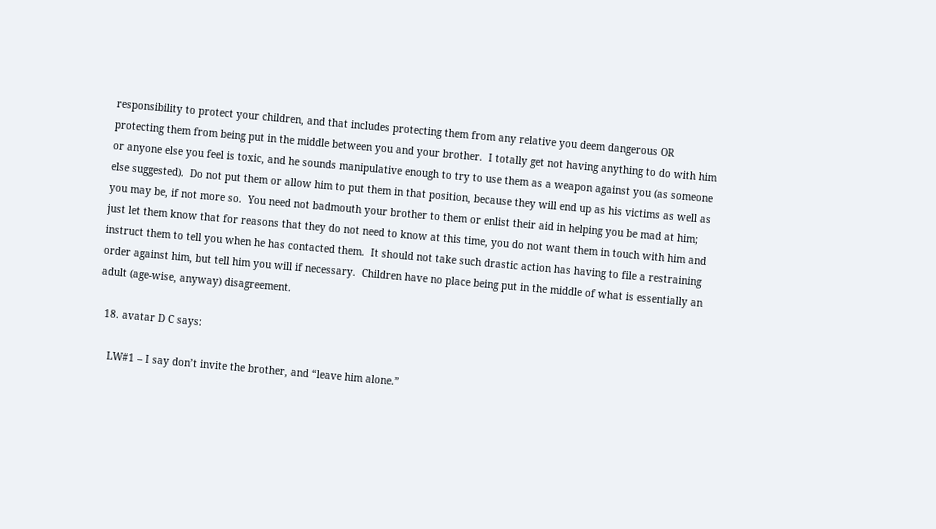responsibility to protect your children, and that includes protecting them from any relative you deem dangerous OR protecting them from being put in the middle between you and your brother.  I totally get not having anything to do with him or anyone else you feel is toxic, and he sounds manipulative enough to try to use them as a weapon against you (as someone else suggested).  Do not put them or allow him to put them in that position, because they will end up as his victims as well as you may be, if not more so.  You need not badmouth your brother to them or enlist their aid in helping you be mad at him; just let them know that for reasons that they do not need to know at this time, you do not want them in touch with him and instruct them to tell you when he has contacted them.  It should not take such drastic action has having to file a restraining order against him, but tell him you will if necessary.  Children have no place being put in the middle of what is essentially an adult (age-wise, anyway) disagreement.

  18. avatar D C says:

    LW#1 – I say don’t invite the brother, and “leave him alone.”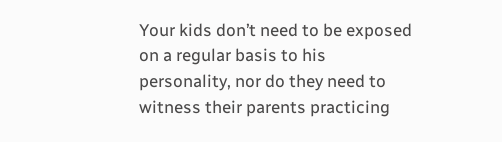Your kids don’t need to be exposed on a regular basis to his personality, nor do they need to witness their parents practicing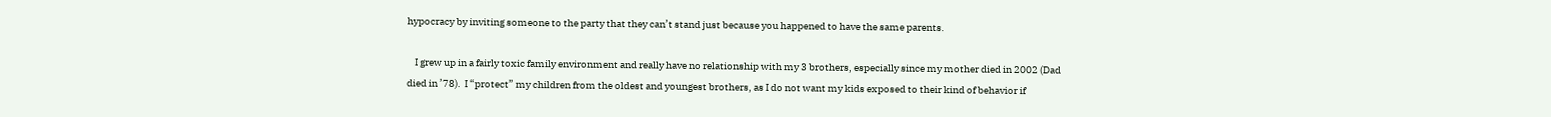hypocracy by inviting someone to the party that they can’t stand just because you happened to have the same parents.

    I grew up in a fairly toxic family environment and really have no relationship with my 3 brothers, especially since my mother died in 2002 (Dad died in ’78).  I “protect” my children from the oldest and youngest brothers, as I do not want my kids exposed to their kind of behavior if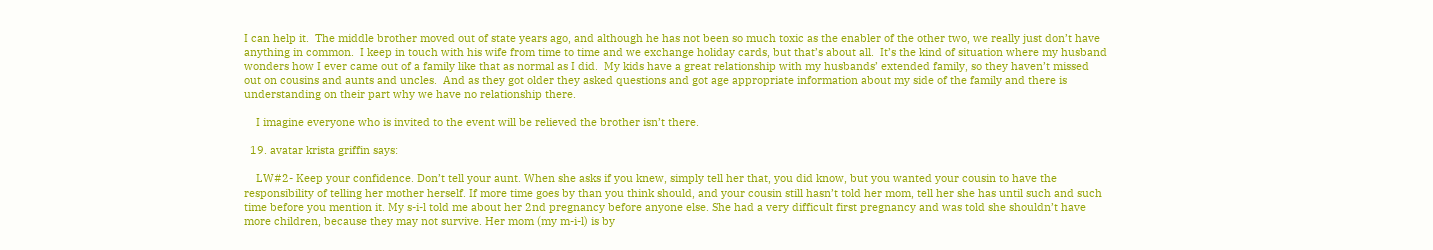I can help it.  The middle brother moved out of state years ago, and although he has not been so much toxic as the enabler of the other two, we really just don’t have anything in common.  I keep in touch with his wife from time to time and we exchange holiday cards, but that’s about all.  It’s the kind of situation where my husband wonders how I ever came out of a family like that as normal as I did.  My kids have a great relationship with my husbands’ extended family, so they haven’t missed out on cousins and aunts and uncles.  And as they got older they asked questions and got age appropriate information about my side of the family and there is understanding on their part why we have no relationship there.

    I imagine everyone who is invited to the event will be relieved the brother isn’t there.

  19. avatar krista griffin says:

    LW#2- Keep your confidence. Don’t tell your aunt. When she asks if you knew, simply tell her that, you did know, but you wanted your cousin to have the responsibility of telling her mother herself. If more time goes by than you think should, and your cousin still hasn’t told her mom, tell her she has until such and such time before you mention it. My s-i-l told me about her 2nd pregnancy before anyone else. She had a very difficult first pregnancy and was told she shouldn’t have more children, because they may not survive. Her mom (my m-i-l) is by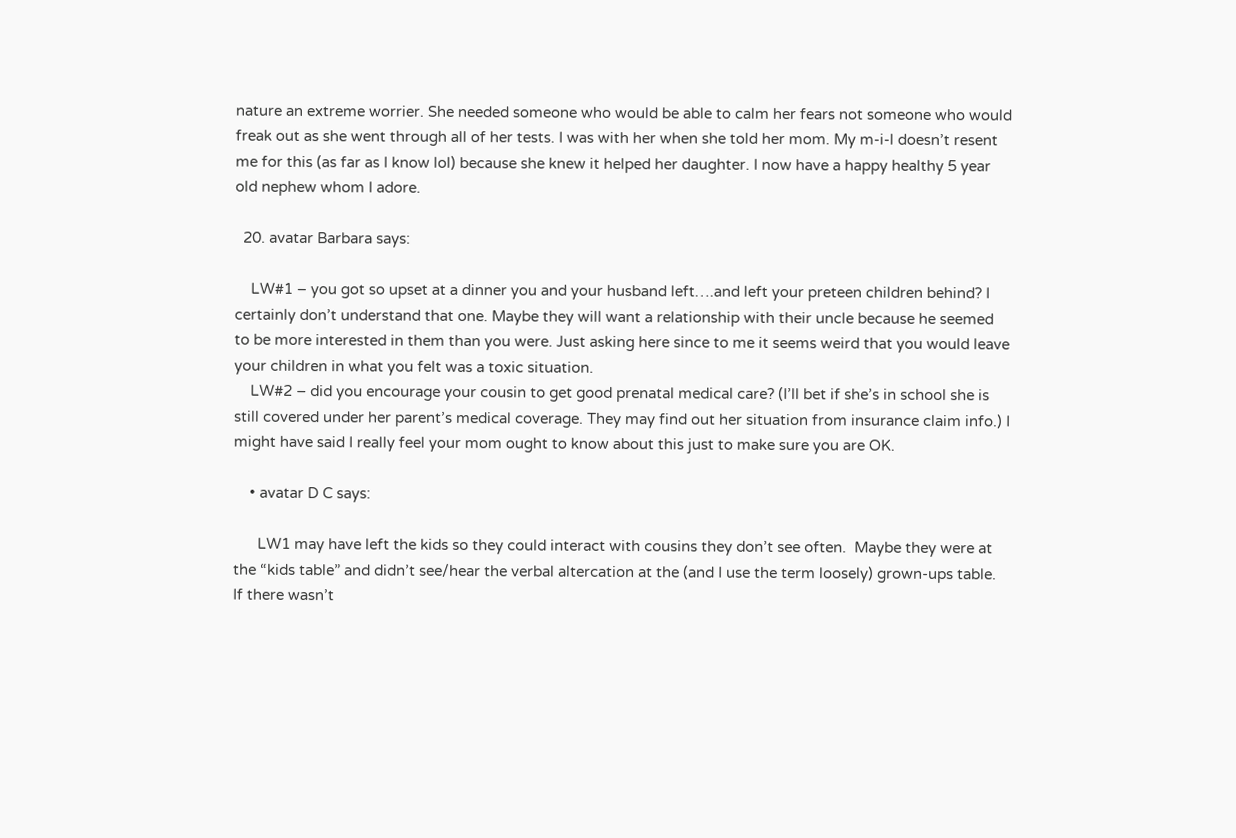nature an extreme worrier. She needed someone who would be able to calm her fears not someone who would freak out as she went through all of her tests. I was with her when she told her mom. My m-i-l doesn’t resent me for this (as far as I know lol) because she knew it helped her daughter. I now have a happy healthy 5 year old nephew whom I adore.

  20. avatar Barbara says:

    LW#1 – you got so upset at a dinner you and your husband left….and left your preteen children behind? I certainly don’t understand that one. Maybe they will want a relationship with their uncle because he seemed to be more interested in them than you were. Just asking here since to me it seems weird that you would leave your children in what you felt was a toxic situation.
    LW#2 – did you encourage your cousin to get good prenatal medical care? (I’ll bet if she’s in school she is still covered under her parent’s medical coverage. They may find out her situation from insurance claim info.) I might have said I really feel your mom ought to know about this just to make sure you are OK.

    • avatar D C says:

      LW1 may have left the kids so they could interact with cousins they don’t see often.  Maybe they were at the “kids table” and didn’t see/hear the verbal altercation at the (and I use the term loosely) grown-ups table.  If there wasn’t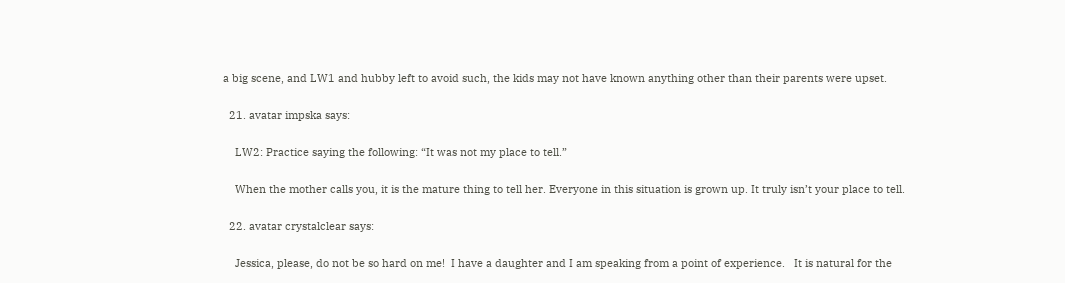a big scene, and LW1 and hubby left to avoid such, the kids may not have known anything other than their parents were upset.

  21. avatar impska says:

    LW2: Practice saying the following: “It was not my place to tell.”

    When the mother calls you, it is the mature thing to tell her. Everyone in this situation is grown up. It truly isn’t your place to tell.

  22. avatar crystalclear says:

    Jessica, please, do not be so hard on me!  I have a daughter and I am speaking from a point of experience.   It is natural for the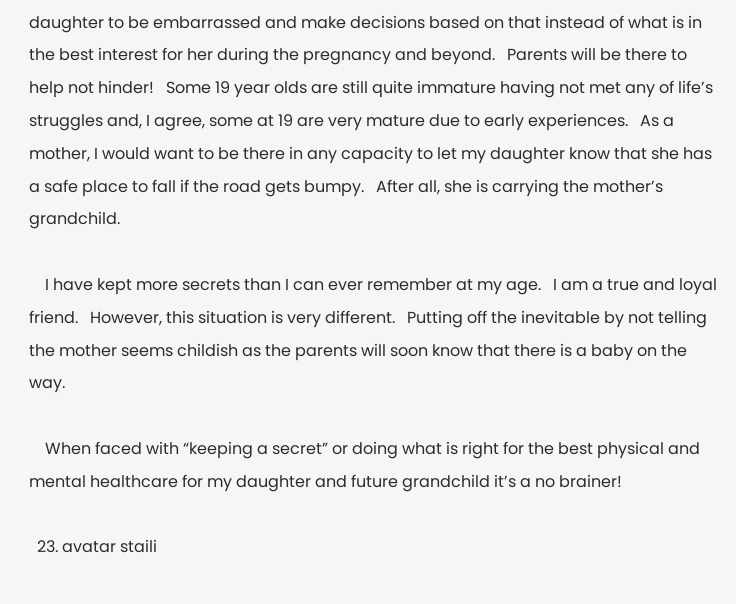daughter to be embarrassed and make decisions based on that instead of what is in the best interest for her during the pregnancy and beyond.   Parents will be there to help not hinder!   Some 19 year olds are still quite immature having not met any of life’s struggles and, I agree, some at 19 are very mature due to early experiences.   As a mother, I would want to be there in any capacity to let my daughter know that she has a safe place to fall if the road gets bumpy.   After all, she is carrying the mother’s grandchild.

    I have kept more secrets than I can ever remember at my age.   I am a true and loyal friend.   However, this situation is very different.   Putting off the inevitable by not telling the mother seems childish as the parents will soon know that there is a baby on the way.

    When faced with “keeping a secret” or doing what is right for the best physical and mental healthcare for my daughter and future grandchild it’s a no brainer!

  23. avatar staili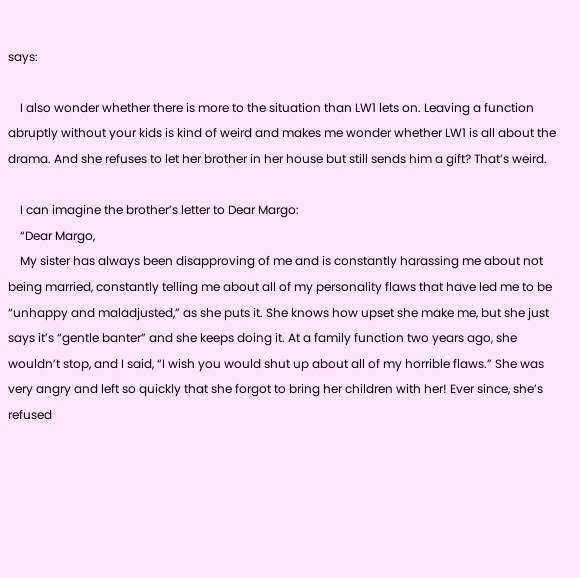says:

    I also wonder whether there is more to the situation than LW1 lets on. Leaving a function abruptly without your kids is kind of weird and makes me wonder whether LW1 is all about the drama. And she refuses to let her brother in her house but still sends him a gift? That’s weird.

    I can imagine the brother’s letter to Dear Margo:
    “Dear Margo,
    My sister has always been disapproving of me and is constantly harassing me about not being married, constantly telling me about all of my personality flaws that have led me to be “unhappy and maladjusted,” as she puts it. She knows how upset she make me, but she just says it’s “gentle banter” and she keeps doing it. At a family function two years ago, she wouldn’t stop, and I said, “I wish you would shut up about all of my horrible flaws.” She was very angry and left so quickly that she forgot to bring her children with her! Ever since, she’s refused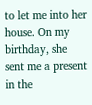to let me into her house. On my birthday, she sent me a present in the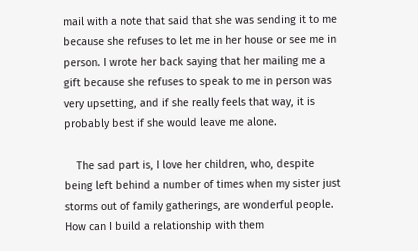mail with a note that said that she was sending it to me because she refuses to let me in her house or see me in person. I wrote her back saying that her mailing me a gift because she refuses to speak to me in person was very upsetting, and if she really feels that way, it is probably best if she would leave me alone.

    The sad part is, I love her children, who, despite being left behind a number of times when my sister just storms out of family gatherings, are wonderful people. How can I build a relationship with them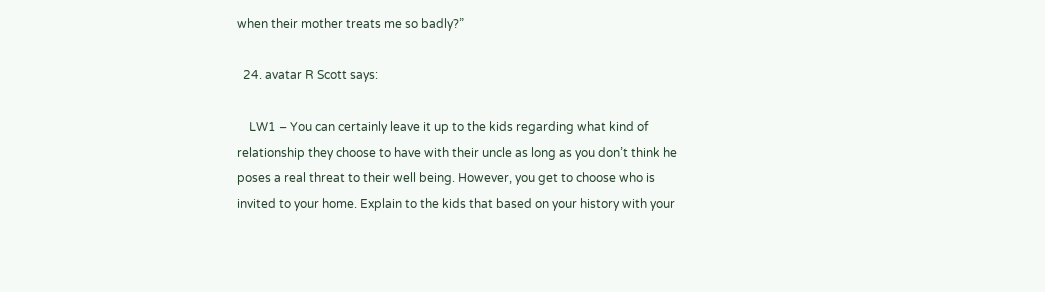when their mother treats me so badly?”

  24. avatar R Scott says:

    LW1 – You can certainly leave it up to the kids regarding what kind of relationship they choose to have with their uncle as long as you don’t think he poses a real threat to their well being. However, you get to choose who is invited to your home. Explain to the kids that based on your history with your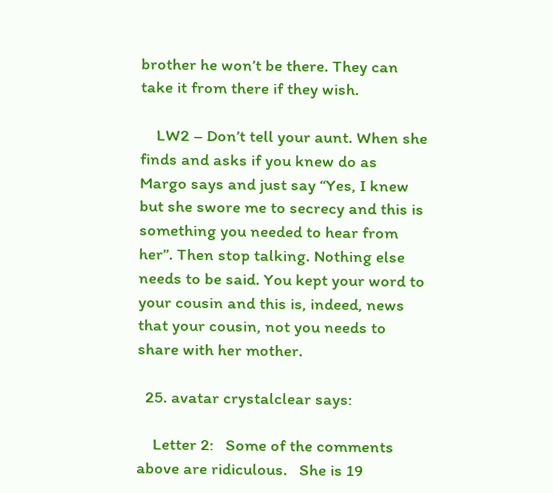brother he won’t be there. They can take it from there if they wish.

    LW2 – Don’t tell your aunt. When she finds and asks if you knew do as Margo says and just say “Yes, I knew but she swore me to secrecy and this is something you needed to hear from her”. Then stop talking. Nothing else needs to be said. You kept your word to your cousin and this is, indeed, news that your cousin, not you needs to share with her mother.

  25. avatar crystalclear says:

    Letter 2:   Some of the comments above are ridiculous.   She is 19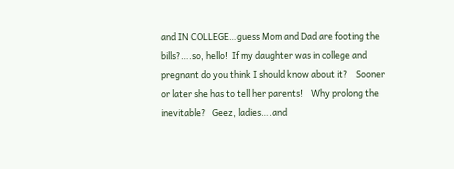and IN COLLEGE…guess Mom and Dad are footing the bills?….so, hello!  If my daughter was in college and pregnant do you think I should know about it?    Sooner or later she has to tell her parents!    Why prolong the inevitable?   Geez, ladies….and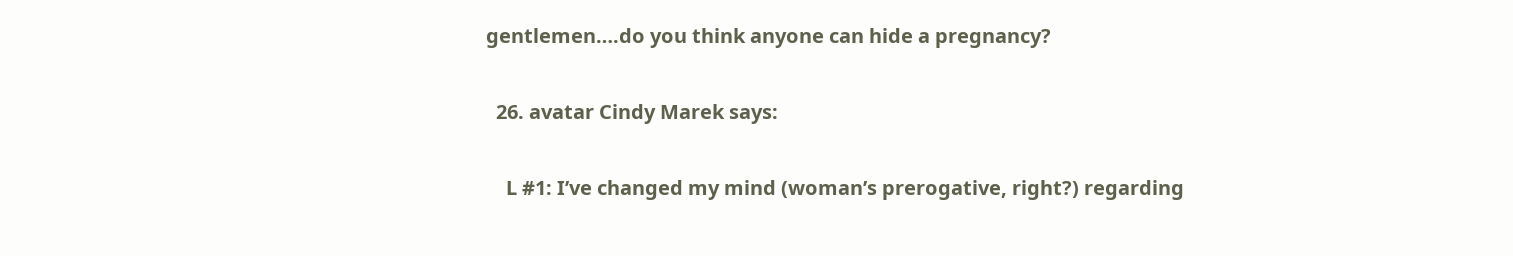gentlemen….do you think anyone can hide a pregnancy?

  26. avatar Cindy Marek says:

    L #1: I’ve changed my mind (woman’s prerogative, right?) regarding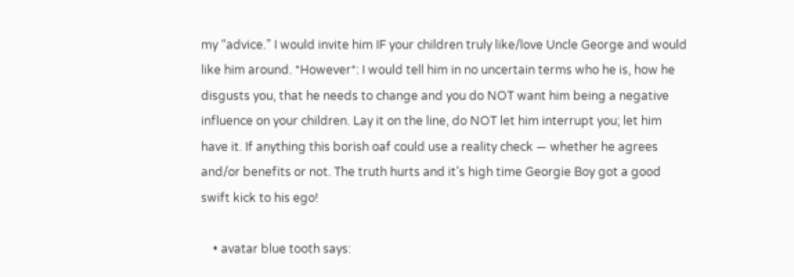my “advice.” I would invite him IF your children truly like/love Uncle George and would like him around. *However*: I would tell him in no uncertain terms who he is, how he disgusts you, that he needs to change and you do NOT want him being a negative influence on your children. Lay it on the line, do NOT let him interrupt you; let him have it. If anything this borish oaf could use a reality check — whether he agrees and/or benefits or not. The truth hurts and it’s high time Georgie Boy got a good swift kick to his ego!

    • avatar blue tooth says: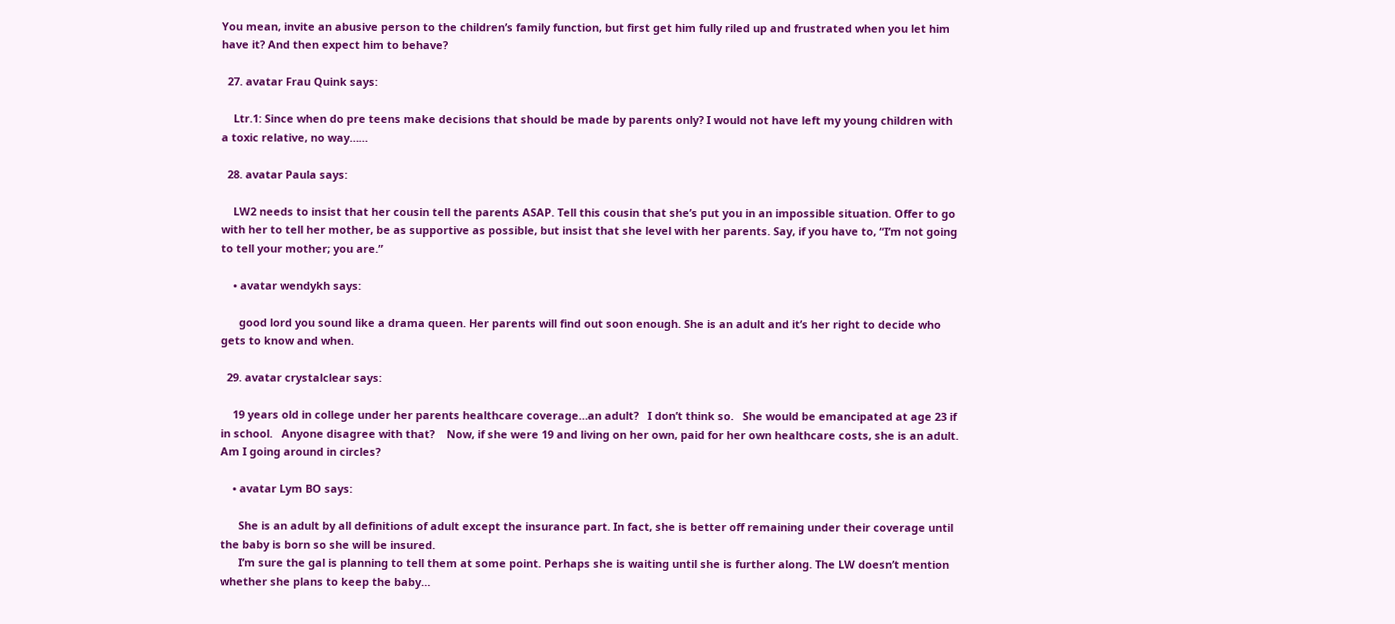You mean, invite an abusive person to the children’s family function, but first get him fully riled up and frustrated when you let him have it? And then expect him to behave?

  27. avatar Frau Quink says:

    Ltr.1: Since when do pre teens make decisions that should be made by parents only? I would not have left my young children with a toxic relative, no way……

  28. avatar Paula says:

    LW2 needs to insist that her cousin tell the parents ASAP. Tell this cousin that she’s put you in an impossible situation. Offer to go with her to tell her mother, be as supportive as possible, but insist that she level with her parents. Say, if you have to, “I’m not going to tell your mother; you are.”

    • avatar wendykh says:

      good lord you sound like a drama queen. Her parents will find out soon enough. She is an adult and it’s her right to decide who gets to know and when.

  29. avatar crystalclear says:

    19 years old in college under her parents healthcare coverage…an adult?   I don’t think so.   She would be emancipated at age 23 if in school.   Anyone disagree with that?    Now, if she were 19 and living on her own, paid for her own healthcare costs, she is an adult.    Am I going around in circles?

    • avatar Lym BO says:

      She is an adult by all definitions of adult except the insurance part. In fact, she is better off remaining under their coverage until the baby is born so she will be insured.
      I’m sure the gal is planning to tell them at some point. Perhaps she is waiting until she is further along. The LW doesn’t mention whether she plans to keep the baby…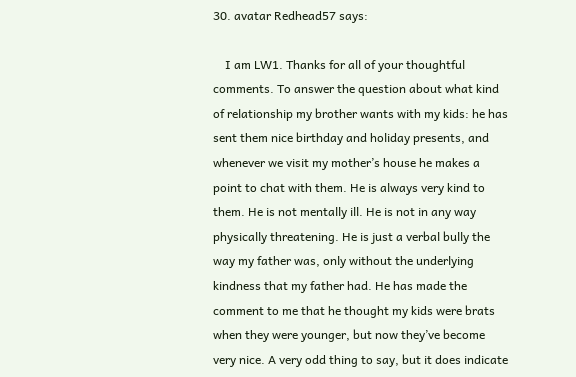30. avatar Redhead57 says:

    I am LW1. Thanks for all of your thoughtful comments. To answer the question about what kind of relationship my brother wants with my kids: he has sent them nice birthday and holiday presents, and whenever we visit my mother’s house he makes a point to chat with them. He is always very kind to them. He is not mentally ill. He is not in any way physically threatening. He is just a verbal bully the way my father was, only without the underlying kindness that my father had. He has made the comment to me that he thought my kids were brats when they were younger, but now they’ve become very nice. A very odd thing to say, but it does indicate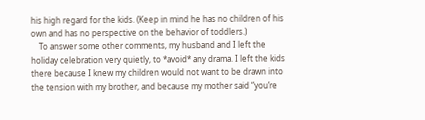his high regard for the kids. (Keep in mind he has no children of his own and has no perspective on the behavior of toddlers.)
    To answer some other comments, my husband and I left the holiday celebration very quietly, to *avoid* any drama. I left the kids there because I knew my children would not want to be drawn into the tension with my brother, and because my mother said “you’re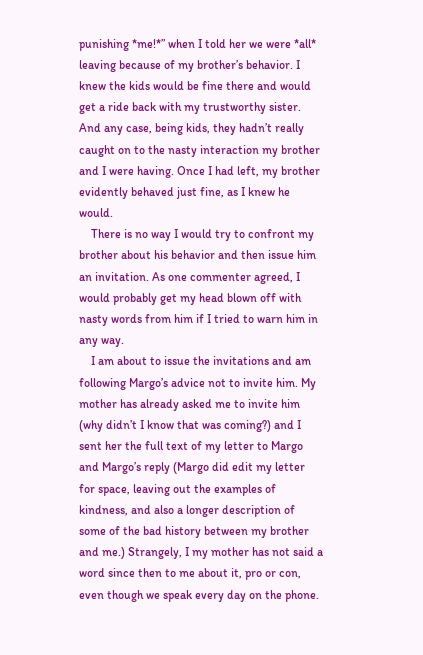punishing *me!*” when I told her we were *all* leaving because of my brother’s behavior. I knew the kids would be fine there and would get a ride back with my trustworthy sister. And any case, being kids, they hadn’t really caught on to the nasty interaction my brother and I were having. Once I had left, my brother evidently behaved just fine, as I knew he would.
    There is no way I would try to confront my brother about his behavior and then issue him an invitation. As one commenter agreed, I would probably get my head blown off with nasty words from him if I tried to warn him in any way.
    I am about to issue the invitations and am following Margo’s advice not to invite him. My mother has already asked me to invite him (why didn’t I know that was coming?) and I sent her the full text of my letter to Margo and Margo’s reply (Margo did edit my letter for space, leaving out the examples of kindness, and also a longer description of some of the bad history between my brother and me.) Strangely, I my mother has not said a word since then to me about it, pro or con, even though we speak every day on the phone.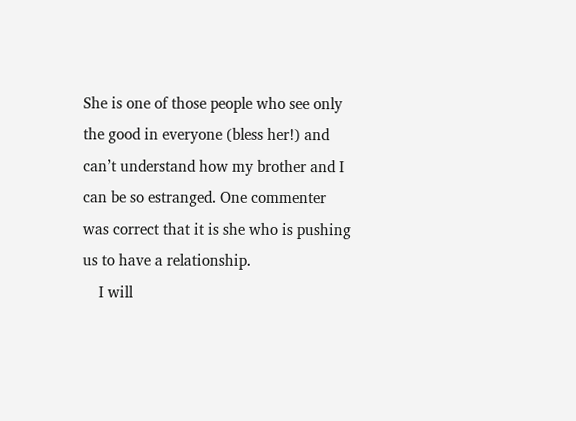She is one of those people who see only the good in everyone (bless her!) and can’t understand how my brother and I can be so estranged. One commenter was correct that it is she who is pushing us to have a relationship.
    I will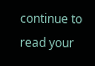continue to read your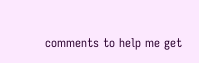comments to help me get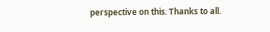perspective on this. Thanks to all.